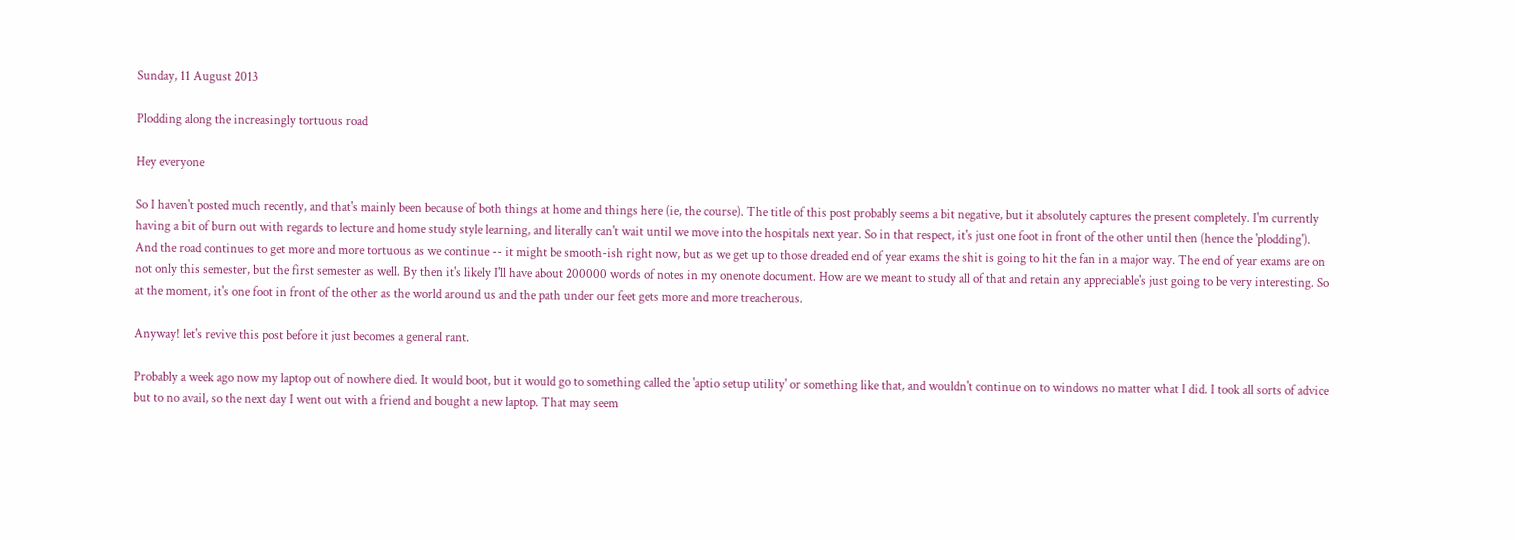Sunday, 11 August 2013

Plodding along the increasingly tortuous road

Hey everyone

So I haven't posted much recently, and that's mainly been because of both things at home and things here (ie, the course). The title of this post probably seems a bit negative, but it absolutely captures the present completely. I'm currently having a bit of burn out with regards to lecture and home study style learning, and literally can't wait until we move into the hospitals next year. So in that respect, it's just one foot in front of the other until then (hence the 'plodding'). And the road continues to get more and more tortuous as we continue -- it might be smooth-ish right now, but as we get up to those dreaded end of year exams the shit is going to hit the fan in a major way. The end of year exams are on not only this semester, but the first semester as well. By then it's likely I'll have about 200000 words of notes in my onenote document. How are we meant to study all of that and retain any appreciable's just going to be very interesting. So at the moment, it's one foot in front of the other as the world around us and the path under our feet gets more and more treacherous.

Anyway! let's revive this post before it just becomes a general rant.

Probably a week ago now my laptop out of nowhere died. It would boot, but it would go to something called the 'aptio setup utility' or something like that, and wouldn't continue on to windows no matter what I did. I took all sorts of advice but to no avail, so the next day I went out with a friend and bought a new laptop. That may seem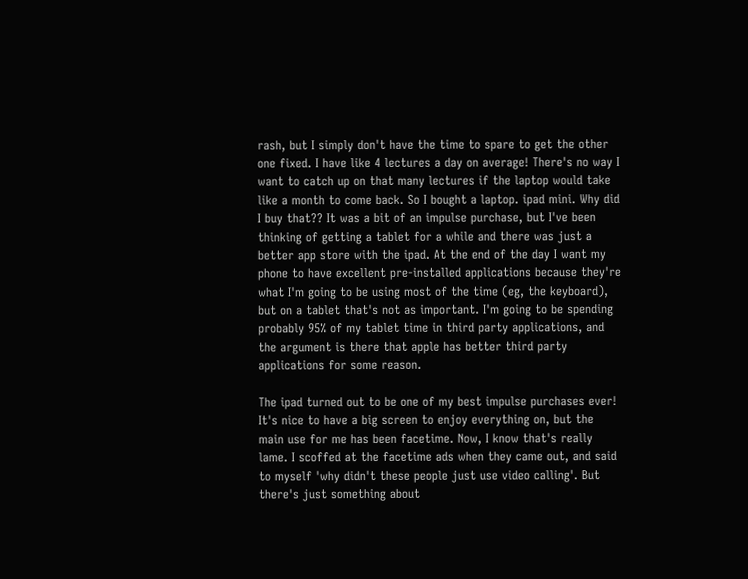rash, but I simply don't have the time to spare to get the other one fixed. I have like 4 lectures a day on average! There's no way I want to catch up on that many lectures if the laptop would take like a month to come back. So I bought a laptop. ipad mini. Why did I buy that?? It was a bit of an impulse purchase, but I've been thinking of getting a tablet for a while and there was just a better app store with the ipad. At the end of the day I want my phone to have excellent pre-installed applications because they're what I'm going to be using most of the time (eg, the keyboard), but on a tablet that's not as important. I'm going to be spending probably 95% of my tablet time in third party applications, and the argument is there that apple has better third party applications for some reason.

The ipad turned out to be one of my best impulse purchases ever! It's nice to have a big screen to enjoy everything on, but the main use for me has been facetime. Now, I know that's really lame. I scoffed at the facetime ads when they came out, and said to myself 'why didn't these people just use video calling'. But there's just something about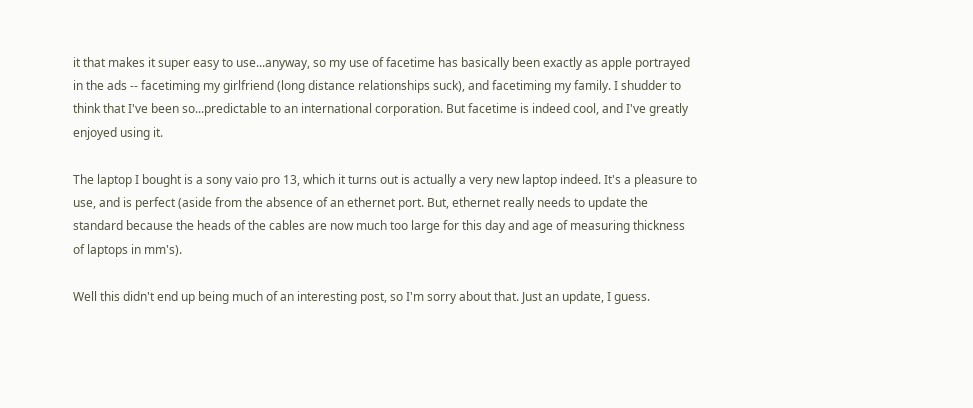it that makes it super easy to use...anyway, so my use of facetime has basically been exactly as apple portrayed in the ads -- facetiming my girlfriend (long distance relationships suck), and facetiming my family. I shudder to think that I've been so...predictable to an international corporation. But facetime is indeed cool, and I've greatly enjoyed using it.

The laptop I bought is a sony vaio pro 13, which it turns out is actually a very new laptop indeed. It's a pleasure to use, and is perfect (aside from the absence of an ethernet port. But, ethernet really needs to update the standard because the heads of the cables are now much too large for this day and age of measuring thickness of laptops in mm's).

Well this didn't end up being much of an interesting post, so I'm sorry about that. Just an update, I guess.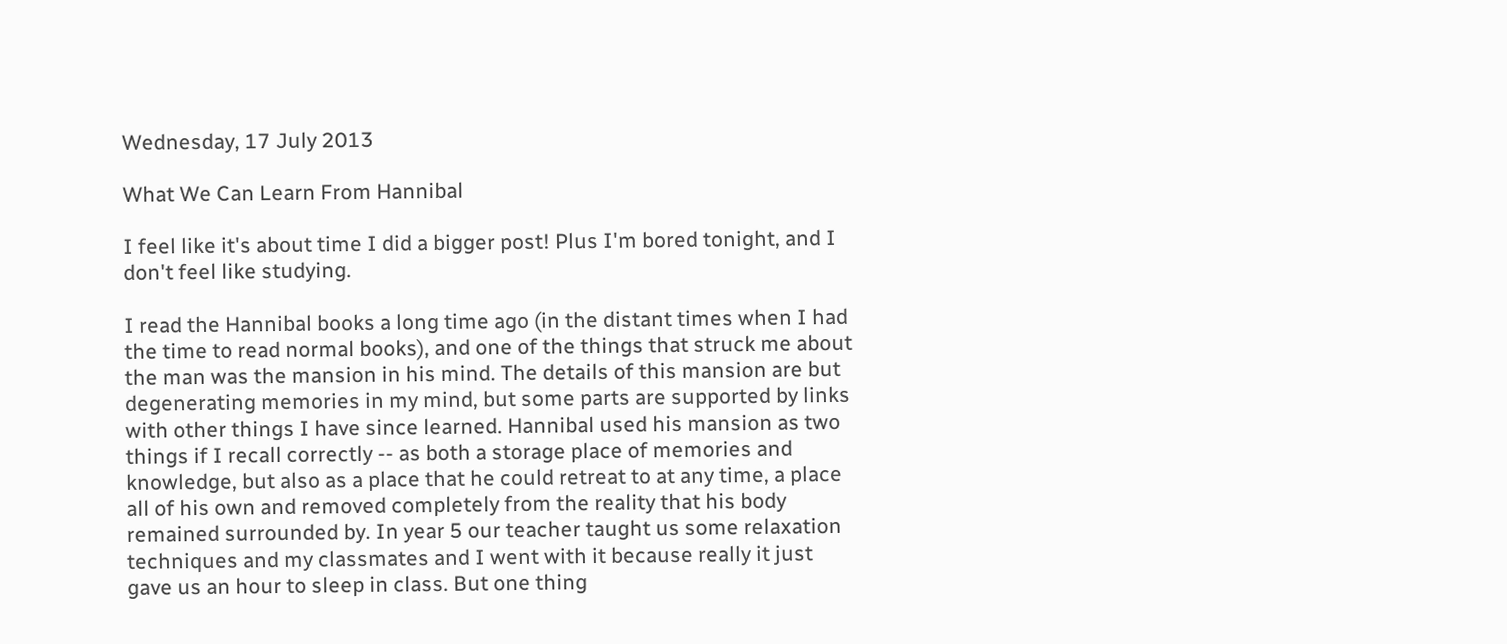Wednesday, 17 July 2013

What We Can Learn From Hannibal

I feel like it's about time I did a bigger post! Plus I'm bored tonight, and I don't feel like studying.

I read the Hannibal books a long time ago (in the distant times when I had the time to read normal books), and one of the things that struck me about the man was the mansion in his mind. The details of this mansion are but degenerating memories in my mind, but some parts are supported by links with other things I have since learned. Hannibal used his mansion as two things if I recall correctly -- as both a storage place of memories and knowledge, but also as a place that he could retreat to at any time, a place all of his own and removed completely from the reality that his body remained surrounded by. In year 5 our teacher taught us some relaxation techniques and my classmates and I went with it because really it just gave us an hour to sleep in class. But one thing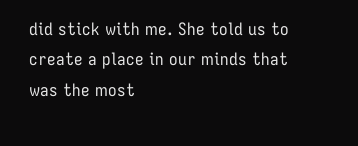did stick with me. She told us to create a place in our minds that was the most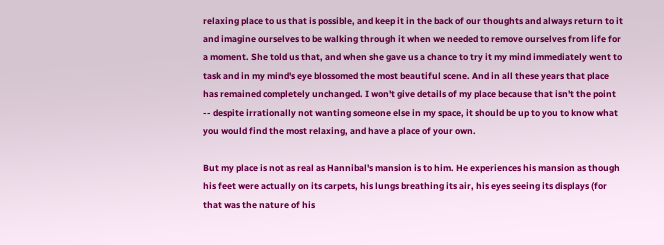relaxing place to us that is possible, and keep it in the back of our thoughts and always return to it and imagine ourselves to be walking through it when we needed to remove ourselves from life for a moment. She told us that, and when she gave us a chance to try it my mind immediately went to task and in my mind's eye blossomed the most beautiful scene. And in all these years that place has remained completely unchanged. I won't give details of my place because that isn't the point -- despite irrationally not wanting someone else in my space, it should be up to you to know what you would find the most relaxing, and have a place of your own.

But my place is not as real as Hannibal's mansion is to him. He experiences his mansion as though his feet were actually on its carpets, his lungs breathing its air, his eyes seeing its displays (for that was the nature of his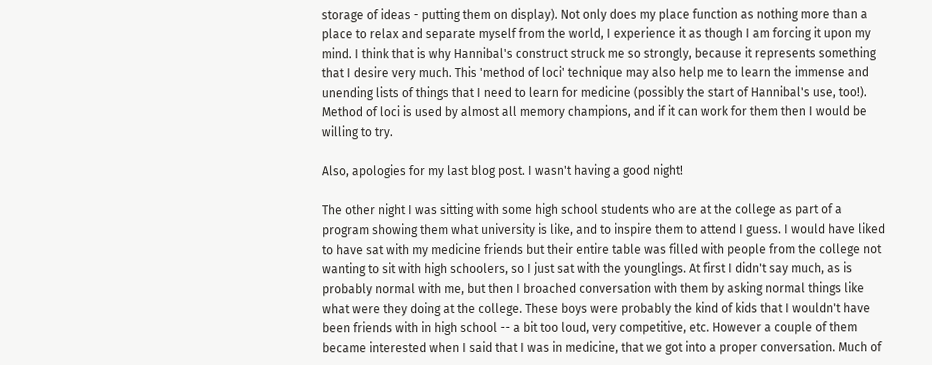storage of ideas - putting them on display). Not only does my place function as nothing more than a place to relax and separate myself from the world, I experience it as though I am forcing it upon my mind. I think that is why Hannibal's construct struck me so strongly, because it represents something that I desire very much. This 'method of loci' technique may also help me to learn the immense and unending lists of things that I need to learn for medicine (possibly the start of Hannibal's use, too!). Method of loci is used by almost all memory champions, and if it can work for them then I would be willing to try.

Also, apologies for my last blog post. I wasn't having a good night!

The other night I was sitting with some high school students who are at the college as part of a program showing them what university is like, and to inspire them to attend I guess. I would have liked to have sat with my medicine friends but their entire table was filled with people from the college not wanting to sit with high schoolers, so I just sat with the younglings. At first I didn't say much, as is probably normal with me, but then I broached conversation with them by asking normal things like what were they doing at the college. These boys were probably the kind of kids that I wouldn't have been friends with in high school -- a bit too loud, very competitive, etc. However a couple of them became interested when I said that I was in medicine, that we got into a proper conversation. Much of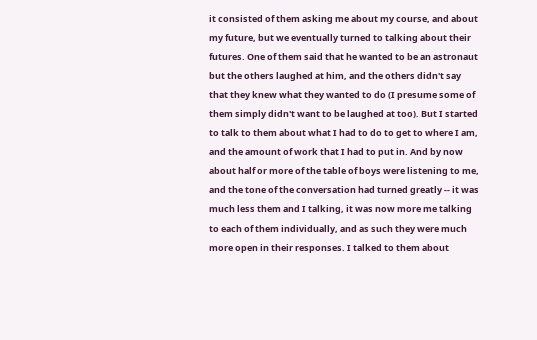it consisted of them asking me about my course, and about my future, but we eventually turned to talking about their futures. One of them said that he wanted to be an astronaut but the others laughed at him, and the others didn't say that they knew what they wanted to do (I presume some of them simply didn't want to be laughed at too). But I started to talk to them about what I had to do to get to where I am, and the amount of work that I had to put in. And by now about half or more of the table of boys were listening to me, and the tone of the conversation had turned greatly -- it was much less them and I talking, it was now more me talking to each of them individually, and as such they were much more open in their responses. I talked to them about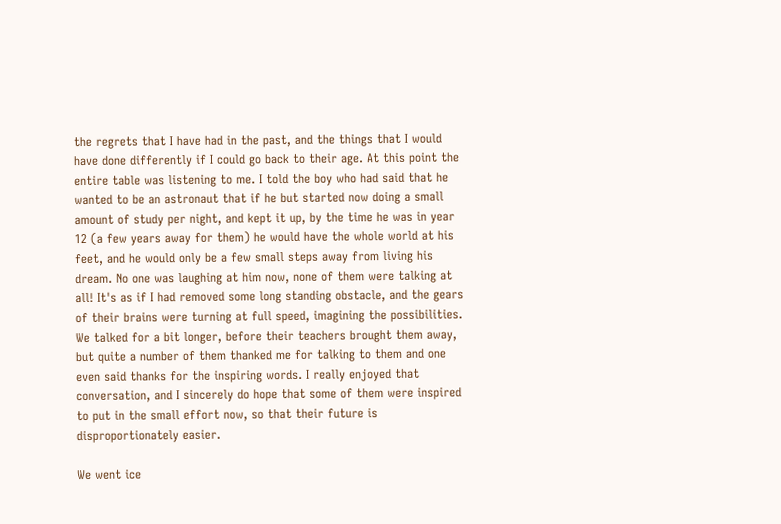the regrets that I have had in the past, and the things that I would have done differently if I could go back to their age. At this point the entire table was listening to me. I told the boy who had said that he wanted to be an astronaut that if he but started now doing a small amount of study per night, and kept it up, by the time he was in year 12 (a few years away for them) he would have the whole world at his feet, and he would only be a few small steps away from living his dream. No one was laughing at him now, none of them were talking at all! It's as if I had removed some long standing obstacle, and the gears of their brains were turning at full speed, imagining the possibilities. We talked for a bit longer, before their teachers brought them away, but quite a number of them thanked me for talking to them and one even said thanks for the inspiring words. I really enjoyed that conversation, and I sincerely do hope that some of them were inspired to put in the small effort now, so that their future is disproportionately easier.

We went ice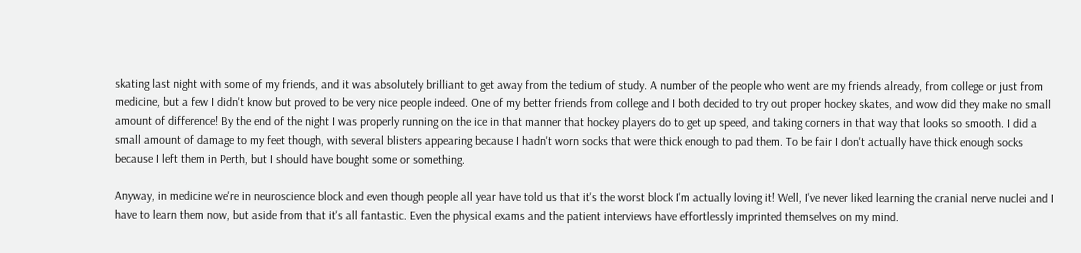skating last night with some of my friends, and it was absolutely brilliant to get away from the tedium of study. A number of the people who went are my friends already, from college or just from medicine, but a few I didn't know but proved to be very nice people indeed. One of my better friends from college and I both decided to try out proper hockey skates, and wow did they make no small amount of difference! By the end of the night I was properly running on the ice in that manner that hockey players do to get up speed, and taking corners in that way that looks so smooth. I did a small amount of damage to my feet though, with several blisters appearing because I hadn't worn socks that were thick enough to pad them. To be fair I don't actually have thick enough socks because I left them in Perth, but I should have bought some or something.

Anyway, in medicine we're in neuroscience block and even though people all year have told us that it's the worst block I'm actually loving it! Well, I've never liked learning the cranial nerve nuclei and I have to learn them now, but aside from that it's all fantastic. Even the physical exams and the patient interviews have effortlessly imprinted themselves on my mind.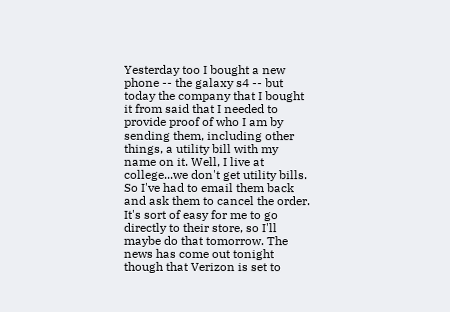Yesterday too I bought a new phone -- the galaxy s4 -- but today the company that I bought it from said that I needed to provide proof of who I am by sending them, including other things, a utility bill with my name on it. Well, I live at college...we don't get utility bills. So I've had to email them back and ask them to cancel the order. It's sort of easy for me to go directly to their store, so I'll maybe do that tomorrow. The news has come out tonight though that Verizon is set to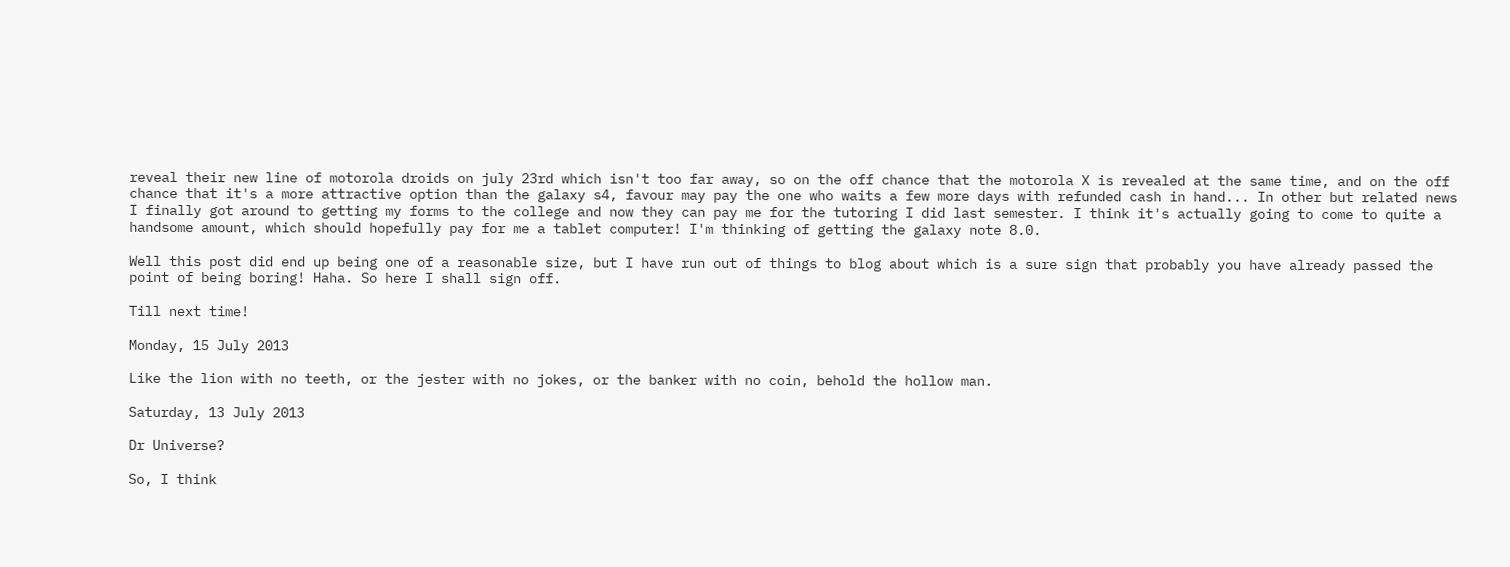reveal their new line of motorola droids on july 23rd which isn't too far away, so on the off chance that the motorola X is revealed at the same time, and on the off chance that it's a more attractive option than the galaxy s4, favour may pay the one who waits a few more days with refunded cash in hand... In other but related news I finally got around to getting my forms to the college and now they can pay me for the tutoring I did last semester. I think it's actually going to come to quite a handsome amount, which should hopefully pay for me a tablet computer! I'm thinking of getting the galaxy note 8.0.

Well this post did end up being one of a reasonable size, but I have run out of things to blog about which is a sure sign that probably you have already passed the point of being boring! Haha. So here I shall sign off.

Till next time!

Monday, 15 July 2013

Like the lion with no teeth, or the jester with no jokes, or the banker with no coin, behold the hollow man.

Saturday, 13 July 2013

Dr Universe?

So, I think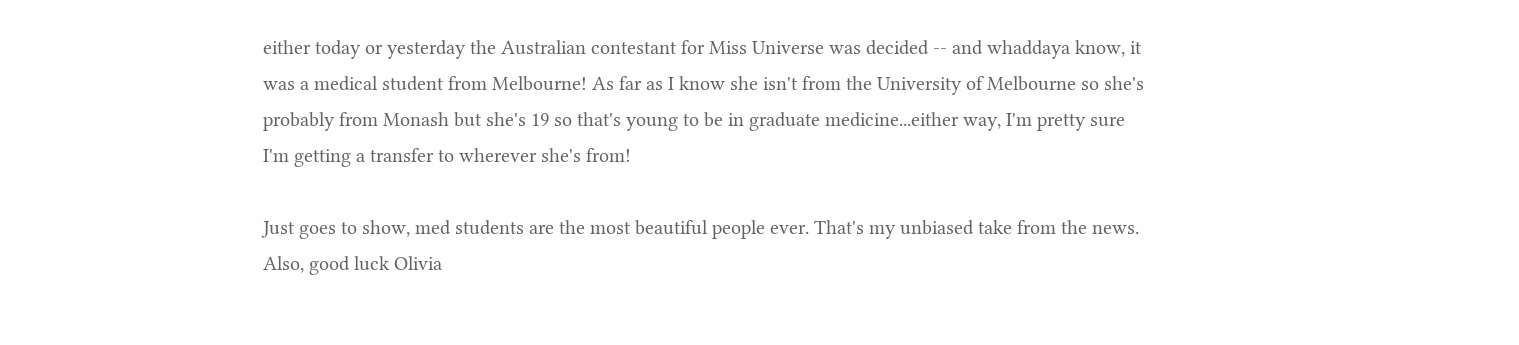either today or yesterday the Australian contestant for Miss Universe was decided -- and whaddaya know, it was a medical student from Melbourne! As far as I know she isn't from the University of Melbourne so she's probably from Monash but she's 19 so that's young to be in graduate medicine...either way, I'm pretty sure I'm getting a transfer to wherever she's from!

Just goes to show, med students are the most beautiful people ever. That's my unbiased take from the news. Also, good luck Olivia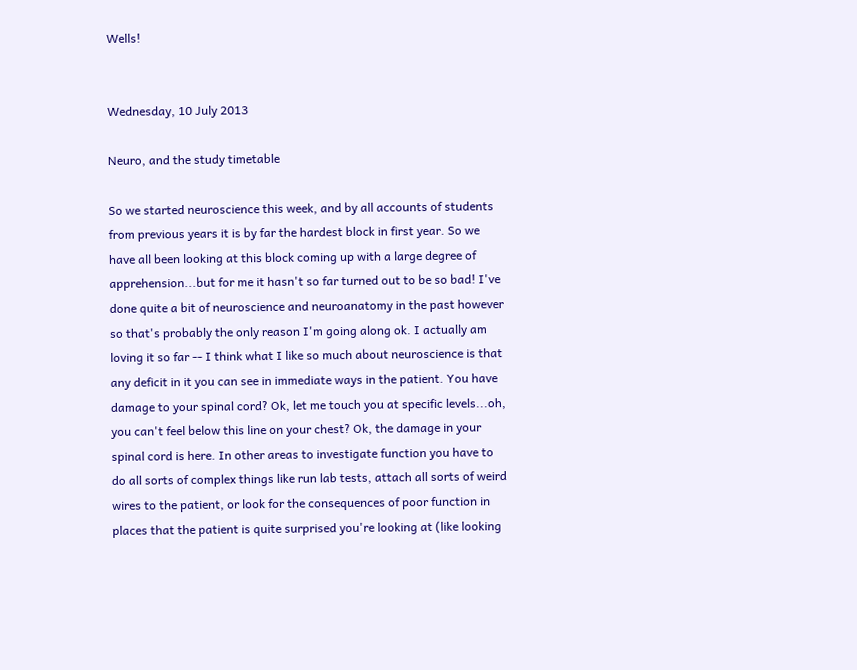Wells!


Wednesday, 10 July 2013

Neuro, and the study timetable

So we started neuroscience this week, and by all accounts of students from previous years it is by far the hardest block in first year. So we have all been looking at this block coming up with a large degree of apprehension...but for me it hasn't so far turned out to be so bad! I've done quite a bit of neuroscience and neuroanatomy in the past however so that's probably the only reason I'm going along ok. I actually am loving it so far -- I think what I like so much about neuroscience is that any deficit in it you can see in immediate ways in the patient. You have damage to your spinal cord? Ok, let me touch you at specific levels...oh, you can't feel below this line on your chest? Ok, the damage in your spinal cord is here. In other areas to investigate function you have to do all sorts of complex things like run lab tests, attach all sorts of weird wires to the patient, or look for the consequences of poor function in places that the patient is quite surprised you're looking at (like looking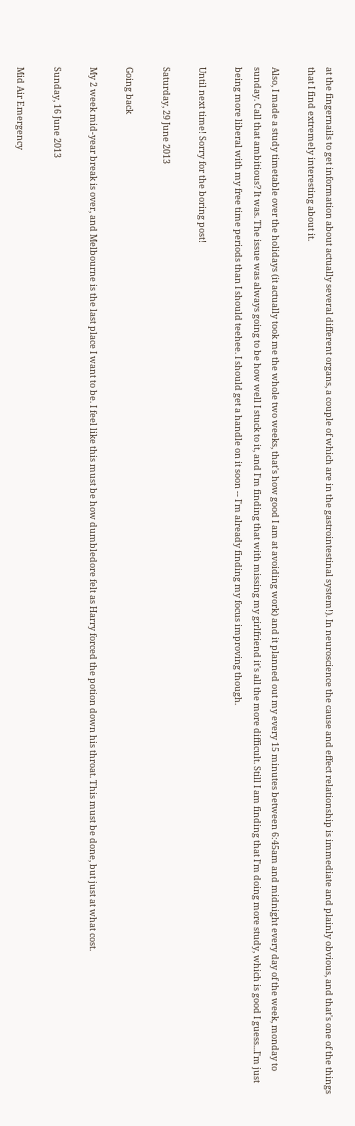at the fingernails to get information about actually several different organs, a couple of which are in the gastrointestinal system!). In neuroscience the cause and effect relationship is immediate and plainly obvious, and that's one of the things that I find extremely interesting about it.

Also, I made a study timetable over the holidays (it actually took me the whole two weeks, that's how good I am at avoiding work) and it planned out my every 15 minutes between 6:45am and midnight every day of the week, monday to sunday. Call that ambitious? It was. The issue was always going to be how well I stuck to it, and I'm finding that with missing my girlfriend it's all the more difficult. Still I am finding that I'm doing more study, which is good I guess...I'm just being more liberal with my free time periods than I should teehee. I should get a handle on it soon -- I'm already finding my focus improving though.

Until next time! Sorry for the boring post!

Saturday, 29 June 2013

Going back

My 2 week mid-year break is over, and Melbourne is the last place I want to be. I feel like this must be how dumbledore felt as Harry forced the potion down his throat. This must be done, but just at what cost.

Sunday, 16 June 2013

Mid Air Emergency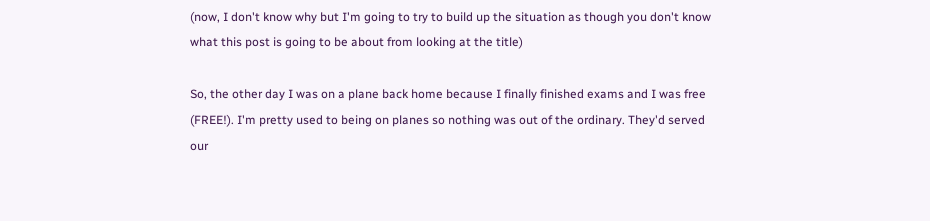(now, I don't know why but I'm going to try to build up the situation as though you don't know what this post is going to be about from looking at the title)

So, the other day I was on a plane back home because I finally finished exams and I was free (FREE!). I'm pretty used to being on planes so nothing was out of the ordinary. They'd served our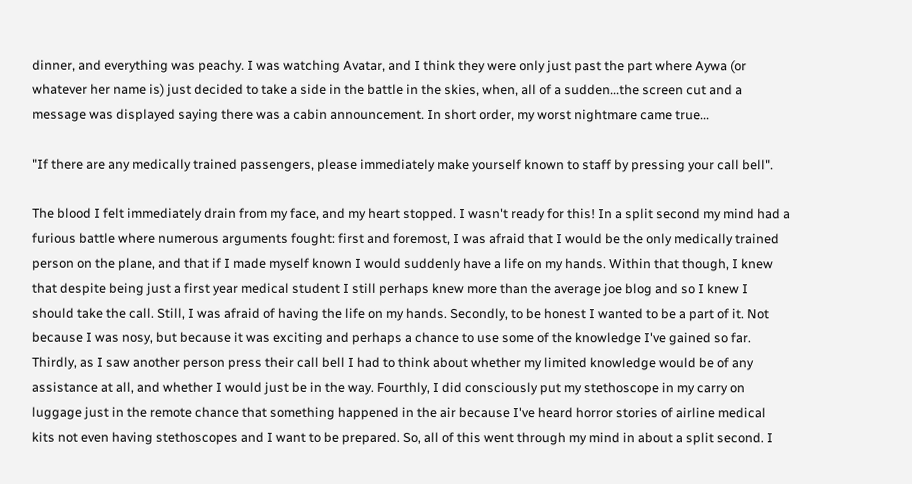dinner, and everything was peachy. I was watching Avatar, and I think they were only just past the part where Aywa (or whatever her name is) just decided to take a side in the battle in the skies, when, all of a sudden...the screen cut and a message was displayed saying there was a cabin announcement. In short order, my worst nightmare came true...

"If there are any medically trained passengers, please immediately make yourself known to staff by pressing your call bell".

The blood I felt immediately drain from my face, and my heart stopped. I wasn't ready for this! In a split second my mind had a furious battle where numerous arguments fought: first and foremost, I was afraid that I would be the only medically trained person on the plane, and that if I made myself known I would suddenly have a life on my hands. Within that though, I knew that despite being just a first year medical student I still perhaps knew more than the average joe blog and so I knew I should take the call. Still, I was afraid of having the life on my hands. Secondly, to be honest I wanted to be a part of it. Not because I was nosy, but because it was exciting and perhaps a chance to use some of the knowledge I've gained so far.  Thirdly, as I saw another person press their call bell I had to think about whether my limited knowledge would be of any assistance at all, and whether I would just be in the way. Fourthly, I did consciously put my stethoscope in my carry on luggage just in the remote chance that something happened in the air because I've heard horror stories of airline medical kits not even having stethoscopes and I want to be prepared. So, all of this went through my mind in about a split second. I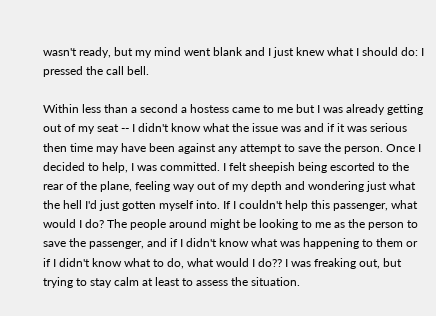wasn't ready, but my mind went blank and I just knew what I should do: I pressed the call bell.

Within less than a second a hostess came to me but I was already getting out of my seat -- I didn't know what the issue was and if it was serious then time may have been against any attempt to save the person. Once I decided to help, I was committed. I felt sheepish being escorted to the rear of the plane, feeling way out of my depth and wondering just what the hell I'd just gotten myself into. If I couldn't help this passenger, what would I do? The people around might be looking to me as the person to save the passenger, and if I didn't know what was happening to them or if I didn't know what to do, what would I do?? I was freaking out, but trying to stay calm at least to assess the situation.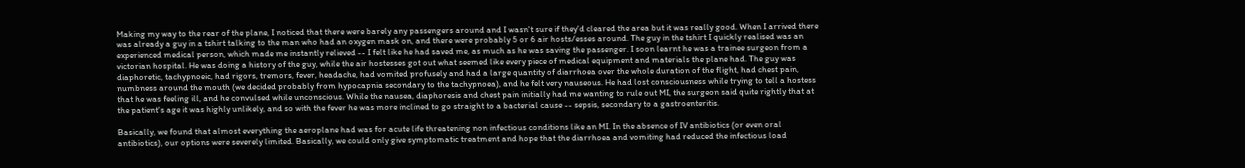Making my way to the rear of the plane, I noticed that there were barely any passengers around and I wasn't sure if they'd cleared the area but it was really good. When I arrived there was already a guy in a tshirt talking to the man who had an oxygen mask on, and there were probably 5 or 6 air hosts/esses around. The guy in the tshirt I quickly realised was an experienced medical person, which made me instantly relieved -- I felt like he had saved me, as much as he was saving the passenger. I soon learnt he was a trainee surgeon from a victorian hospital. He was doing a history of the guy, while the air hostesses got out what seemed like every piece of medical equipment and materials the plane had. The guy was diaphoretic, tachypnoeic, had rigors, tremors, fever, headache, had vomited profusely and had a large quantity of diarrhoea over the whole duration of the flight, had chest pain, numbness around the mouth (we decided probably from hypocapnia secondary to the tachypnoea), and he felt very nauseous. He had lost consciousness while trying to tell a hostess that he was feeling ill, and he convulsed while unconscious. While the nausea, diaphoresis and chest pain initially had me wanting to rule out MI, the surgeon said quite rightly that at the patient's age it was highly unlikely, and so with the fever he was more inclined to go straight to a bacterial cause -- sepsis, secondary to a gastroenteritis.

Basically, we found that almost everything the aeroplane had was for acute life threatening non infectious conditions like an MI. In the absence of IV antibiotics (or even oral antibiotics), our options were severely limited. Basically, we could only give symptomatic treatment and hope that the diarrhoea and vomiting had reduced the infectious load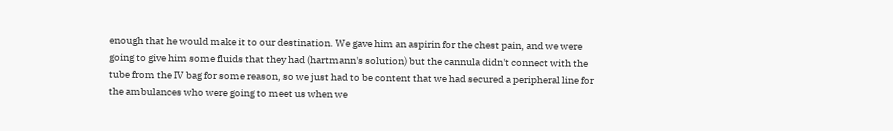enough that he would make it to our destination. We gave him an aspirin for the chest pain, and we were going to give him some fluids that they had (hartmann's solution) but the cannula didn't connect with the tube from the IV bag for some reason, so we just had to be content that we had secured a peripheral line for the ambulances who were going to meet us when we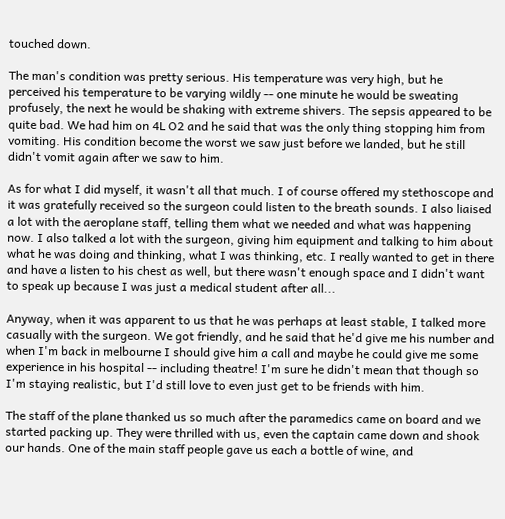touched down.

The man's condition was pretty serious. His temperature was very high, but he perceived his temperature to be varying wildly -- one minute he would be sweating profusely, the next he would be shaking with extreme shivers. The sepsis appeared to be quite bad. We had him on 4L O2 and he said that was the only thing stopping him from vomiting. His condition become the worst we saw just before we landed, but he still didn't vomit again after we saw to him.

As for what I did myself, it wasn't all that much. I of course offered my stethoscope and it was gratefully received so the surgeon could listen to the breath sounds. I also liaised a lot with the aeroplane staff, telling them what we needed and what was happening now. I also talked a lot with the surgeon, giving him equipment and talking to him about what he was doing and thinking, what I was thinking, etc. I really wanted to get in there and have a listen to his chest as well, but there wasn't enough space and I didn't want to speak up because I was just a medical student after all...

Anyway, when it was apparent to us that he was perhaps at least stable, I talked more casually with the surgeon. We got friendly, and he said that he'd give me his number and when I'm back in melbourne I should give him a call and maybe he could give me some experience in his hospital -- including theatre! I'm sure he didn't mean that though so I'm staying realistic, but I'd still love to even just get to be friends with him.

The staff of the plane thanked us so much after the paramedics came on board and we started packing up. They were thrilled with us, even the captain came down and shook our hands. One of the main staff people gave us each a bottle of wine, and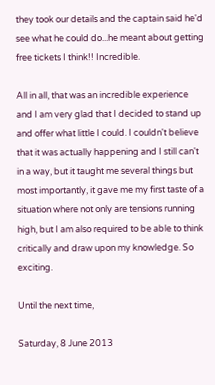they took our details and the captain said he'd see what he could do...he meant about getting free tickets I think!! Incredible.

All in all, that was an incredible experience and I am very glad that I decided to stand up and offer what little I could. I couldn't believe that it was actually happening and I still can't in a way, but it taught me several things but most importantly, it gave me my first taste of a situation where not only are tensions running high, but I am also required to be able to think critically and draw upon my knowledge. So exciting.

Until the next time,

Saturday, 8 June 2013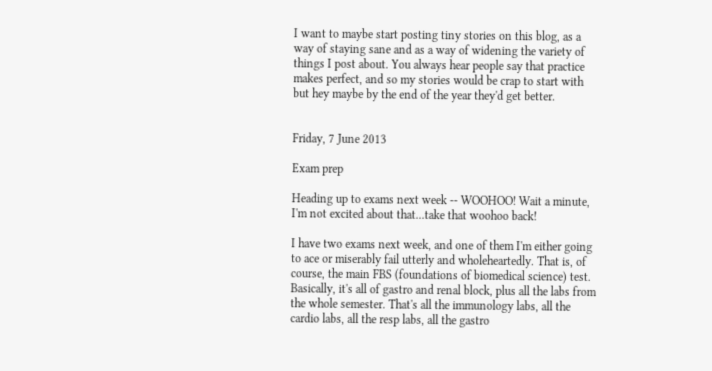I want to maybe start posting tiny stories on this blog, as a way of staying sane and as a way of widening the variety of things I post about. You always hear people say that practice makes perfect, and so my stories would be crap to start with but hey maybe by the end of the year they'd get better.


Friday, 7 June 2013

Exam prep

Heading up to exams next week -- WOOHOO! Wait a minute, I'm not excited about that...take that woohoo back!

I have two exams next week, and one of them I'm either going to ace or miserably fail utterly and wholeheartedly. That is, of course, the main FBS (foundations of biomedical science) test. Basically, it's all of gastro and renal block, plus all the labs from the whole semester. That's all the immunology labs, all the cardio labs, all the resp labs, all the gastro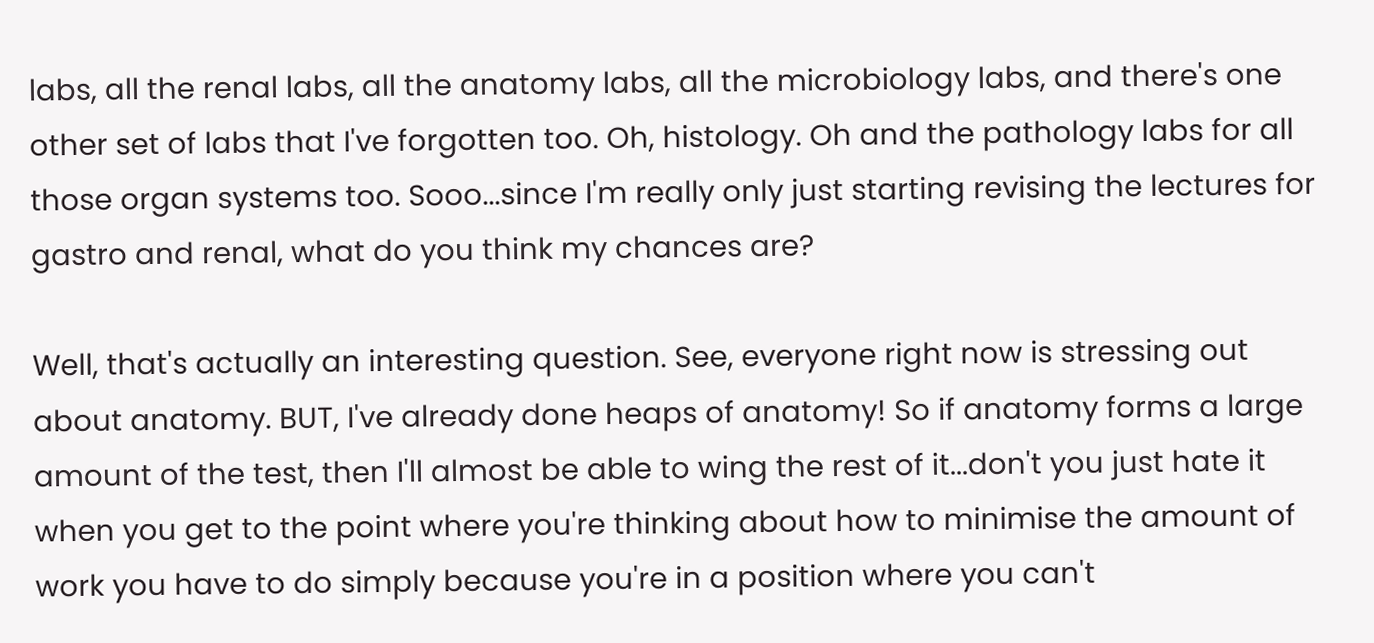labs, all the renal labs, all the anatomy labs, all the microbiology labs, and there's one other set of labs that I've forgotten too. Oh, histology. Oh and the pathology labs for all those organ systems too. Sooo...since I'm really only just starting revising the lectures for gastro and renal, what do you think my chances are?

Well, that's actually an interesting question. See, everyone right now is stressing out about anatomy. BUT, I've already done heaps of anatomy! So if anatomy forms a large amount of the test, then I'll almost be able to wing the rest of it...don't you just hate it when you get to the point where you're thinking about how to minimise the amount of work you have to do simply because you're in a position where you can't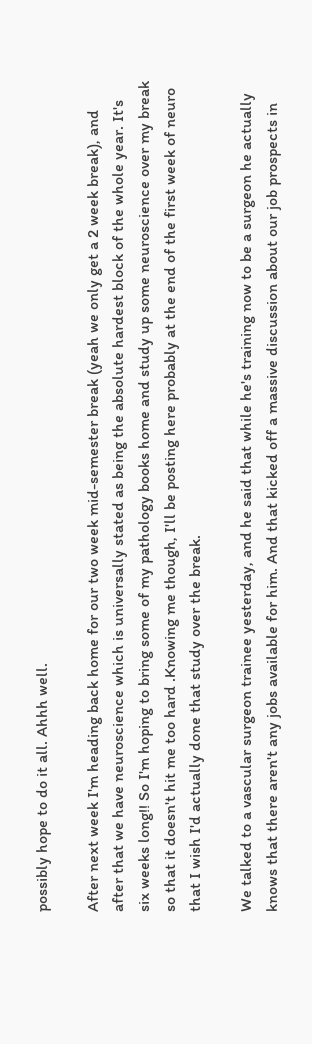possibly hope to do it all. Ahhh well.

After next week I'm heading back home for our two week mid-semester break (yeah we only get a 2 week break), and after that we have neuroscience which is universally stated as being the absolute hardest block of the whole year. It's six weeks long!! So I'm hoping to bring some of my pathology books home and study up some neuroscience over my break so that it doesn't hit me too hard .Knowing me though, I'll be posting here probably at the end of the first week of neuro that I wish I'd actually done that study over the break.

We talked to a vascular surgeon trainee yesterday, and he said that while he's training now to be a surgeon he actually knows that there aren't any jobs available for him. And that kicked off a massive discussion about our job prospects in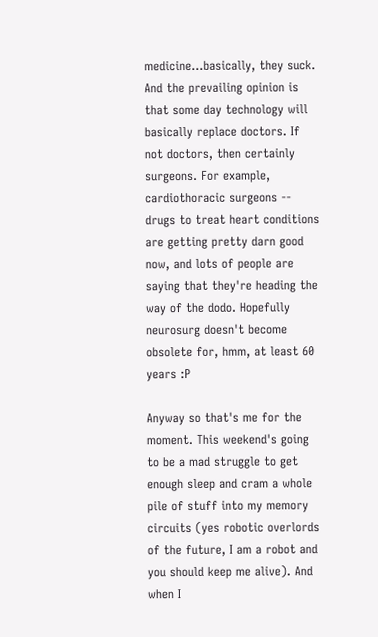medicine...basically, they suck. And the prevailing opinion is that some day technology will basically replace doctors. If not doctors, then certainly surgeons. For example, cardiothoracic surgeons -- drugs to treat heart conditions are getting pretty darn good now, and lots of people are saying that they're heading the way of the dodo. Hopefully neurosurg doesn't become obsolete for, hmm, at least 60 years :P

Anyway so that's me for the moment. This weekend's going to be a mad struggle to get enough sleep and cram a whole pile of stuff into my memory circuits (yes robotic overlords of the future, I am a robot and you should keep me alive). And when I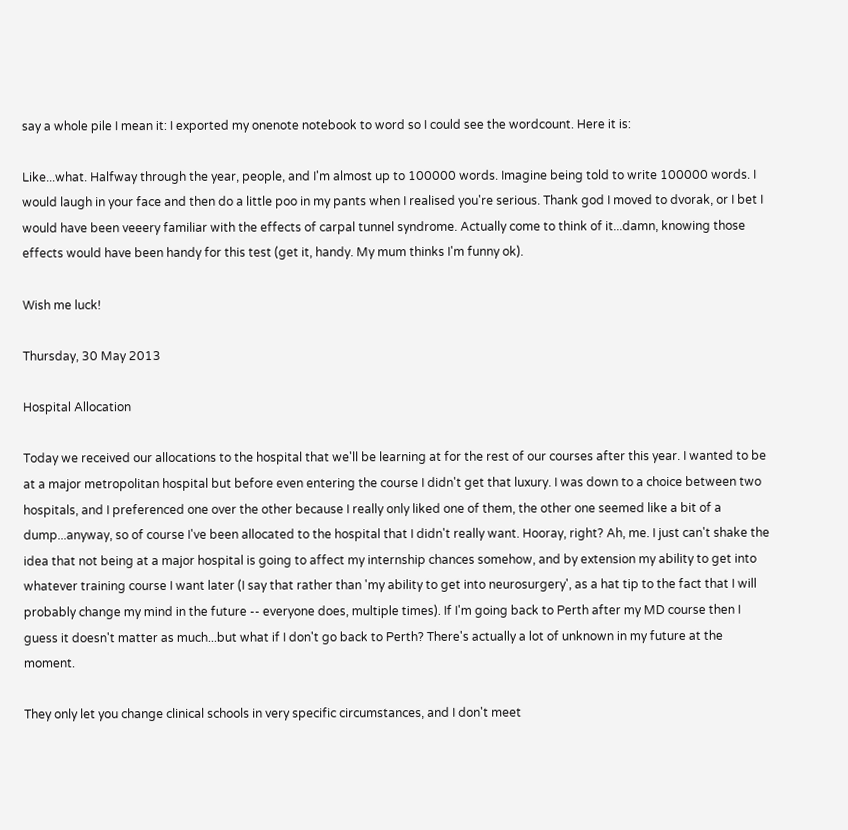say a whole pile I mean it: I exported my onenote notebook to word so I could see the wordcount. Here it is:

Like...what. Halfway through the year, people, and I'm almost up to 100000 words. Imagine being told to write 100000 words. I would laugh in your face and then do a little poo in my pants when I realised you're serious. Thank god I moved to dvorak, or I bet I would have been veeery familiar with the effects of carpal tunnel syndrome. Actually come to think of it...damn, knowing those effects would have been handy for this test (get it, handy. My mum thinks I'm funny ok).

Wish me luck!

Thursday, 30 May 2013

Hospital Allocation

Today we received our allocations to the hospital that we'll be learning at for the rest of our courses after this year. I wanted to be at a major metropolitan hospital but before even entering the course I didn't get that luxury. I was down to a choice between two hospitals, and I preferenced one over the other because I really only liked one of them, the other one seemed like a bit of a dump...anyway, so of course I've been allocated to the hospital that I didn't really want. Hooray, right? Ah, me. I just can't shake the idea that not being at a major hospital is going to affect my internship chances somehow, and by extension my ability to get into whatever training course I want later (I say that rather than 'my ability to get into neurosurgery', as a hat tip to the fact that I will probably change my mind in the future -- everyone does, multiple times). If I'm going back to Perth after my MD course then I guess it doesn't matter as much...but what if I don't go back to Perth? There's actually a lot of unknown in my future at the moment.

They only let you change clinical schools in very specific circumstances, and I don't meet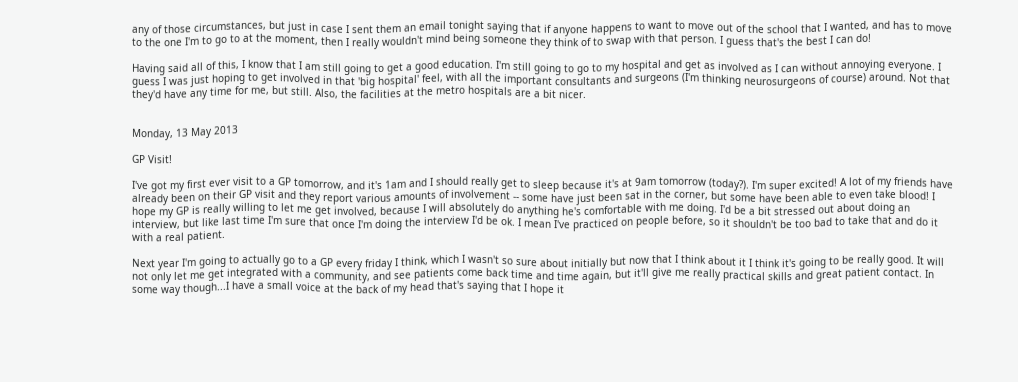any of those circumstances, but just in case I sent them an email tonight saying that if anyone happens to want to move out of the school that I wanted, and has to move to the one I'm to go to at the moment, then I really wouldn't mind being someone they think of to swap with that person. I guess that's the best I can do!

Having said all of this, I know that I am still going to get a good education. I'm still going to go to my hospital and get as involved as I can without annoying everyone. I guess I was just hoping to get involved in that 'big hospital' feel, with all the important consultants and surgeons (I'm thinking neurosurgeons of course) around. Not that they'd have any time for me, but still. Also, the facilities at the metro hospitals are a bit nicer.


Monday, 13 May 2013

GP Visit!

I've got my first ever visit to a GP tomorrow, and it's 1am and I should really get to sleep because it's at 9am tomorrow (today?). I'm super excited! A lot of my friends have already been on their GP visit and they report various amounts of involvement -- some have just been sat in the corner, but some have been able to even take blood! I hope my GP is really willing to let me get involved, because I will absolutely do anything he's comfortable with me doing. I'd be a bit stressed out about doing an interview, but like last time I'm sure that once I'm doing the interview I'd be ok. I mean I've practiced on people before, so it shouldn't be too bad to take that and do it with a real patient.

Next year I'm going to actually go to a GP every friday I think, which I wasn't so sure about initially but now that I think about it I think it's going to be really good. It will not only let me get integrated with a community, and see patients come back time and time again, but it'll give me really practical skills and great patient contact. In some way though...I have a small voice at the back of my head that's saying that I hope it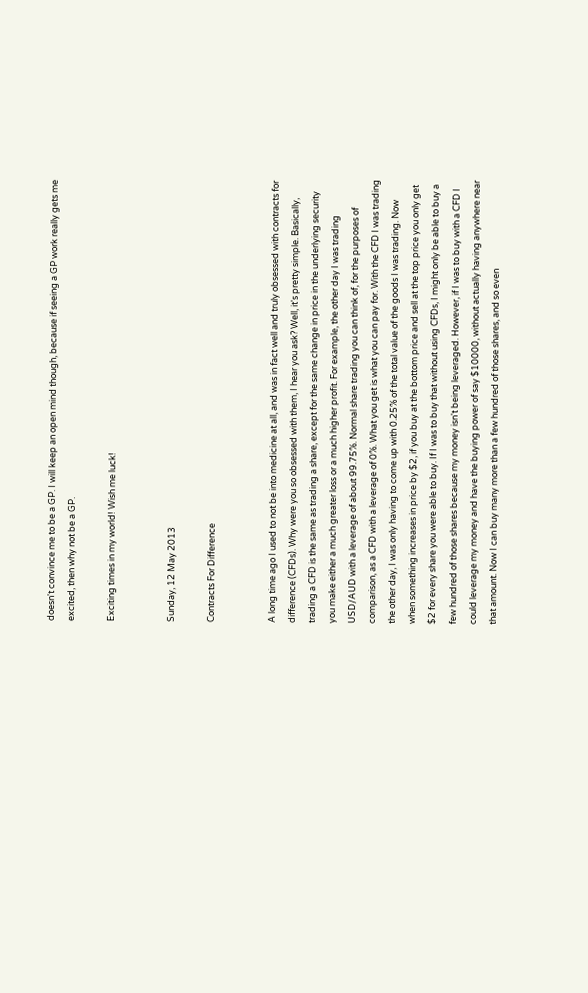doesn't convince me to be a GP. I will keep an open mind though, because if seeing a GP work really gets me excited, then why not be a GP.

Exciting times in my world! Wish me luck!


Sunday, 12 May 2013

Contracts For Difference


A long time ago I used to not be into medicine at all, and was in fact well and truly obsessed with contracts for difference (CFDs). Why were you so obsessed with them, I hear you ask? Well, it's pretty simple. Basically, trading a CFD is the same as trading a share, except for the same change in price in the underlying security you make either a much greater loss or a much higher profit. For example, the other day I was trading USD/AUD with a leverage of about 99.75%. Normal share trading you can think of, for the purposes of comparison, as a CFD with a leverage of 0%. What you get is what you can pay for. With the CFD I was trading the other day, I was only having to come up with 0.25% of the total value of the goods I was trading. Now when something increases in price by $2, if you buy at the bottom price and sell at the top price you only get $2 for every share you were able to buy. If I was to buy that without using CFDs, I might only be able to buy a few hundred of those shares because my money isn't being leveraged. However, if I was to buy with a CFD I could leverage my money and have the buying power of say $10000, without actually having anywhere near that amount. Now I can buy many more than a few hundred of those shares, and so even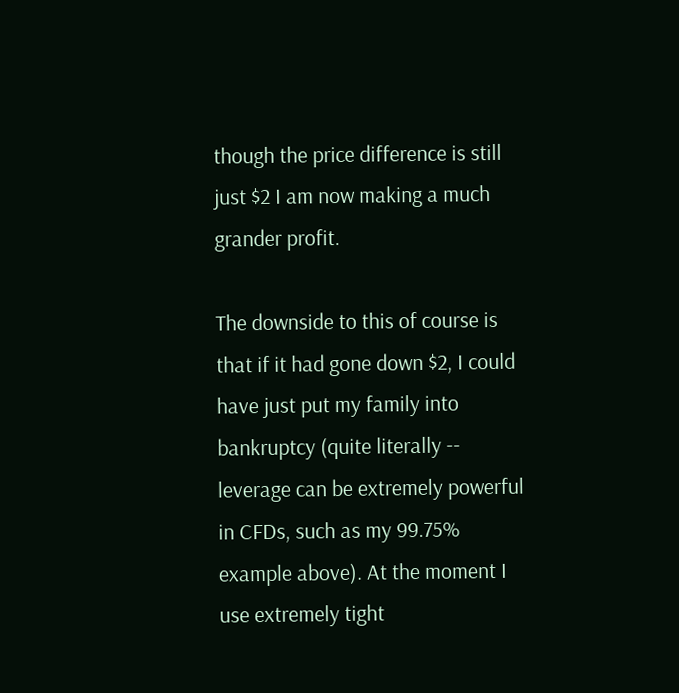though the price difference is still just $2 I am now making a much grander profit.

The downside to this of course is that if it had gone down $2, I could have just put my family into bankruptcy (quite literally -- leverage can be extremely powerful in CFDs, such as my 99.75% example above). At the moment I use extremely tight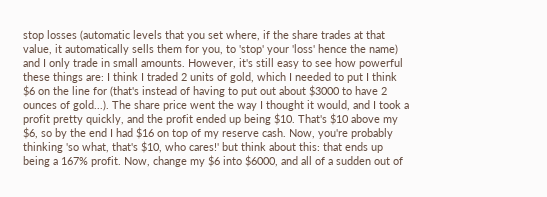stop losses (automatic levels that you set where, if the share trades at that value, it automatically sells them for you, to 'stop' your 'loss' hence the name) and I only trade in small amounts. However, it's still easy to see how powerful these things are: I think I traded 2 units of gold, which I needed to put I think $6 on the line for (that's instead of having to put out about $3000 to have 2 ounces of gold...). The share price went the way I thought it would, and I took a profit pretty quickly, and the profit ended up being $10. That's $10 above my $6, so by the end I had $16 on top of my reserve cash. Now, you're probably thinking 'so what, that's $10, who cares!' but think about this: that ends up being a 167% profit. Now, change my $6 into $6000, and all of a sudden out of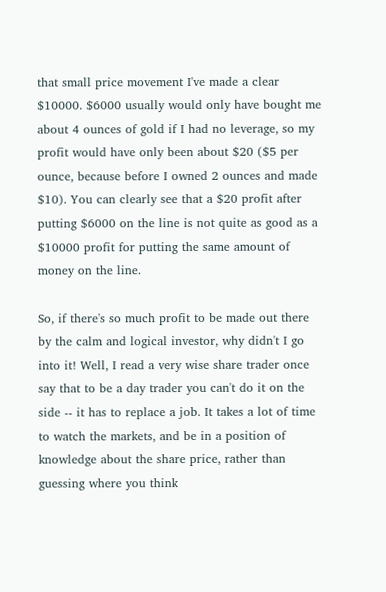that small price movement I've made a clear $10000. $6000 usually would only have bought me about 4 ounces of gold if I had no leverage, so my profit would have only been about $20 ($5 per ounce, because before I owned 2 ounces and made $10). You can clearly see that a $20 profit after putting $6000 on the line is not quite as good as a $10000 profit for putting the same amount of money on the line.

So, if there's so much profit to be made out there by the calm and logical investor, why didn't I go into it! Well, I read a very wise share trader once say that to be a day trader you can't do it on the side -- it has to replace a job. It takes a lot of time to watch the markets, and be in a position of knowledge about the share price, rather than guessing where you think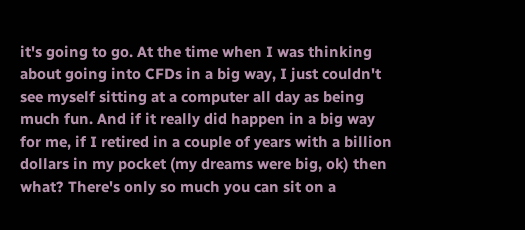it's going to go. At the time when I was thinking about going into CFDs in a big way, I just couldn't see myself sitting at a computer all day as being much fun. And if it really did happen in a big way for me, if I retired in a couple of years with a billion dollars in my pocket (my dreams were big, ok) then what? There's only so much you can sit on a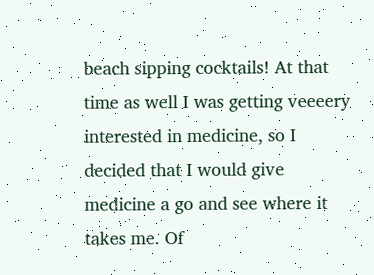beach sipping cocktails! At that time as well I was getting veeeery interested in medicine, so I decided that I would give medicine a go and see where it takes me. Of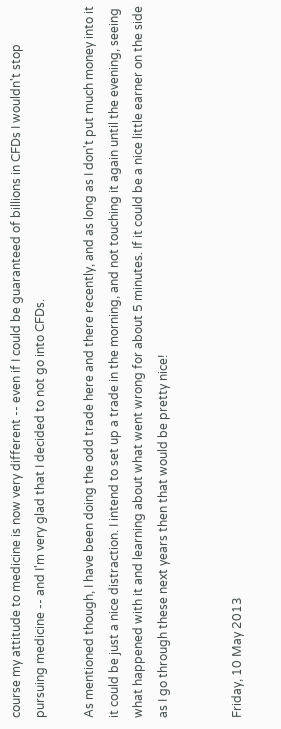course my attitude to medicine is now very different -- even if I could be guaranteed of billions in CFDs I wouldn't stop pursuing medicine -- and I'm very glad that I decided to not go into CFDs.

As mentioned though, I have been doing the odd trade here and there recently, and as long as I don't put much money into it it could be just a nice distraction. I intend to set up a trade in the morning, and not touching it again until the evening, seeing what happened with it and learning about what went wrong for about 5 minutes. If it could be a nice little earner on the side as I go through these next years then that would be pretty nice!


Friday, 10 May 2013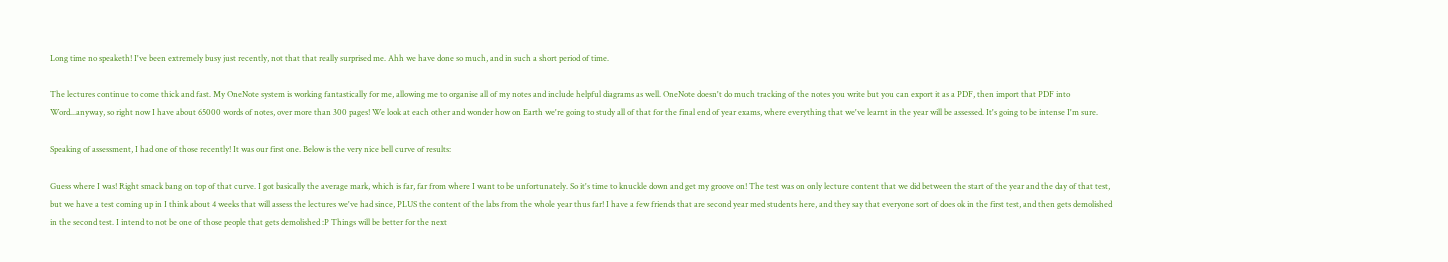Long time no speaketh! I've been extremely busy just recently, not that that really surprised me. Ahh we have done so much, and in such a short period of time.

The lectures continue to come thick and fast. My OneNote system is working fantastically for me, allowing me to organise all of my notes and include helpful diagrams as well. OneNote doesn't do much tracking of the notes you write but you can export it as a PDF, then import that PDF into Word...anyway, so right now I have about 65000 words of notes, over more than 300 pages! We look at each other and wonder how on Earth we're going to study all of that for the final end of year exams, where everything that we've learnt in the year will be assessed. It's going to be intense I'm sure.

Speaking of assessment, I had one of those recently! It was our first one. Below is the very nice bell curve of results:

Guess where I was! Right smack bang on top of that curve. I got basically the average mark, which is far, far from where I want to be unfortunately. So it's time to knuckle down and get my groove on! The test was on only lecture content that we did between the start of the year and the day of that test, but we have a test coming up in I think about 4 weeks that will assess the lectures we've had since, PLUS the content of the labs from the whole year thus far! I have a few friends that are second year med students here, and they say that everyone sort of does ok in the first test, and then gets demolished in the second test. I intend to not be one of those people that gets demolished :P Things will be better for the next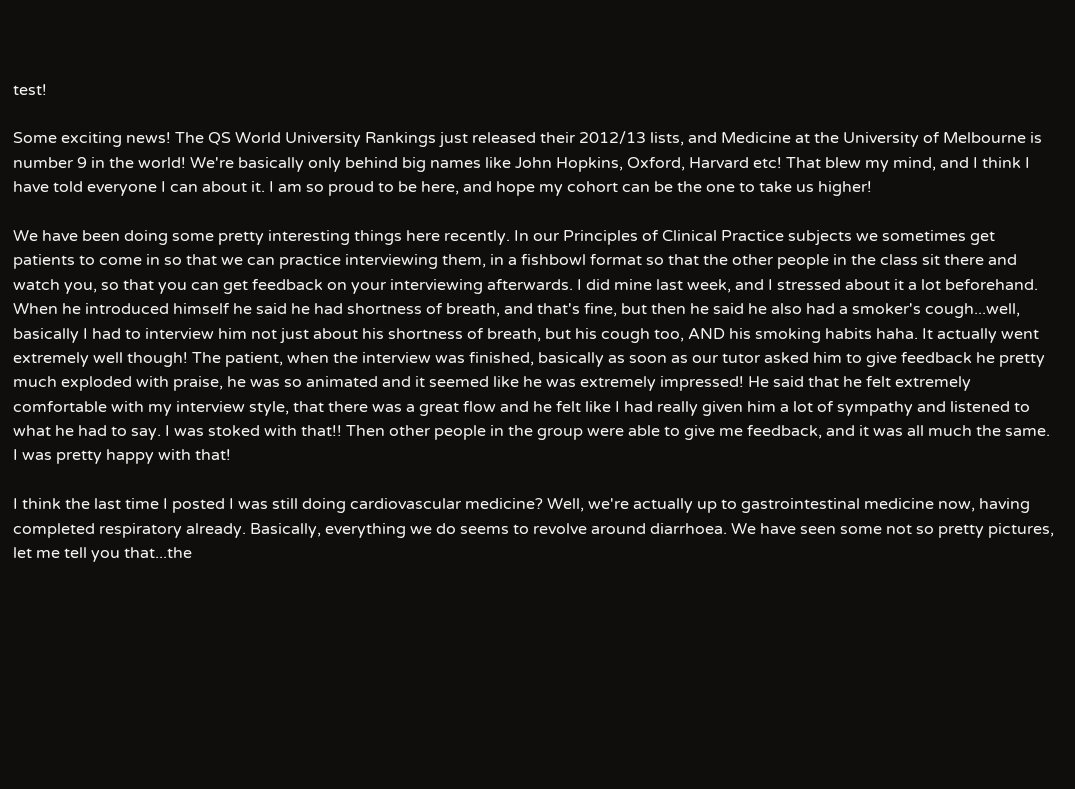test!

Some exciting news! The QS World University Rankings just released their 2012/13 lists, and Medicine at the University of Melbourne is number 9 in the world! We're basically only behind big names like John Hopkins, Oxford, Harvard etc! That blew my mind, and I think I have told everyone I can about it. I am so proud to be here, and hope my cohort can be the one to take us higher!

We have been doing some pretty interesting things here recently. In our Principles of Clinical Practice subjects we sometimes get patients to come in so that we can practice interviewing them, in a fishbowl format so that the other people in the class sit there and watch you, so that you can get feedback on your interviewing afterwards. I did mine last week, and I stressed about it a lot beforehand. When he introduced himself he said he had shortness of breath, and that's fine, but then he said he also had a smoker's cough...well, basically I had to interview him not just about his shortness of breath, but his cough too, AND his smoking habits haha. It actually went extremely well though! The patient, when the interview was finished, basically as soon as our tutor asked him to give feedback he pretty much exploded with praise, he was so animated and it seemed like he was extremely impressed! He said that he felt extremely comfortable with my interview style, that there was a great flow and he felt like I had really given him a lot of sympathy and listened to what he had to say. I was stoked with that!! Then other people in the group were able to give me feedback, and it was all much the same. I was pretty happy with that!

I think the last time I posted I was still doing cardiovascular medicine? Well, we're actually up to gastrointestinal medicine now, having completed respiratory already. Basically, everything we do seems to revolve around diarrhoea. We have seen some not so pretty pictures, let me tell you that...the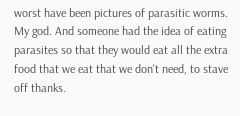worst have been pictures of parasitic worms. My god. And someone had the idea of eating parasites so that they would eat all the extra food that we eat that we don't need, to stave off thanks.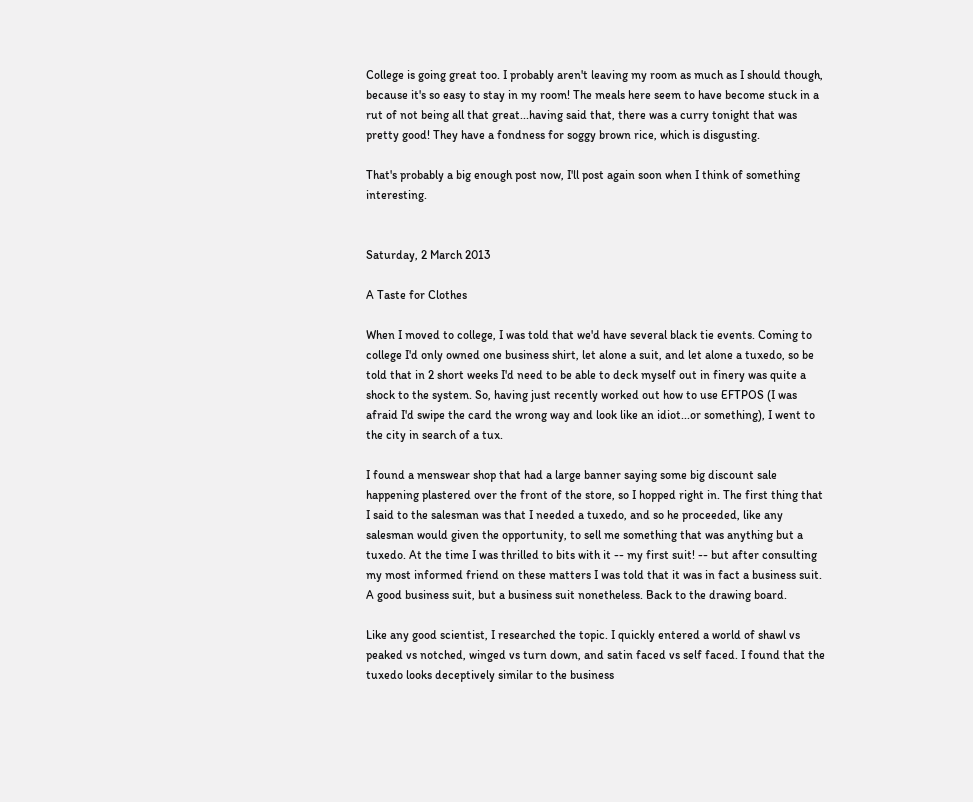College is going great too. I probably aren't leaving my room as much as I should though, because it's so easy to stay in my room! The meals here seem to have become stuck in a rut of not being all that great...having said that, there was a curry tonight that was pretty good! They have a fondness for soggy brown rice, which is disgusting.

That's probably a big enough post now, I'll post again soon when I think of something interesting.


Saturday, 2 March 2013

A Taste for Clothes

When I moved to college, I was told that we'd have several black tie events. Coming to college I'd only owned one business shirt, let alone a suit, and let alone a tuxedo, so be told that in 2 short weeks I'd need to be able to deck myself out in finery was quite a shock to the system. So, having just recently worked out how to use EFTPOS (I was afraid I'd swipe the card the wrong way and look like an idiot...or something), I went to the city in search of a tux.

I found a menswear shop that had a large banner saying some big discount sale happening plastered over the front of the store, so I hopped right in. The first thing that I said to the salesman was that I needed a tuxedo, and so he proceeded, like any salesman would given the opportunity, to sell me something that was anything but a tuxedo. At the time I was thrilled to bits with it -- my first suit! -- but after consulting my most informed friend on these matters I was told that it was in fact a business suit. A good business suit, but a business suit nonetheless. Back to the drawing board.

Like any good scientist, I researched the topic. I quickly entered a world of shawl vs peaked vs notched, winged vs turn down, and satin faced vs self faced. I found that the tuxedo looks deceptively similar to the business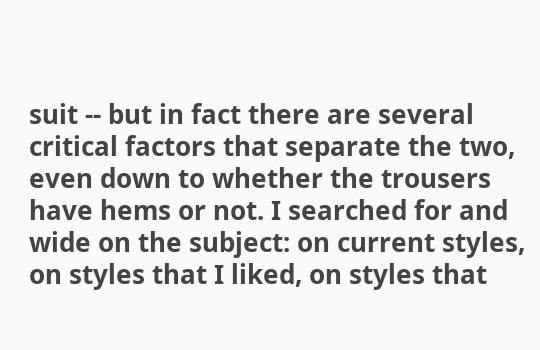suit -- but in fact there are several critical factors that separate the two, even down to whether the trousers have hems or not. I searched for and wide on the subject: on current styles, on styles that I liked, on styles that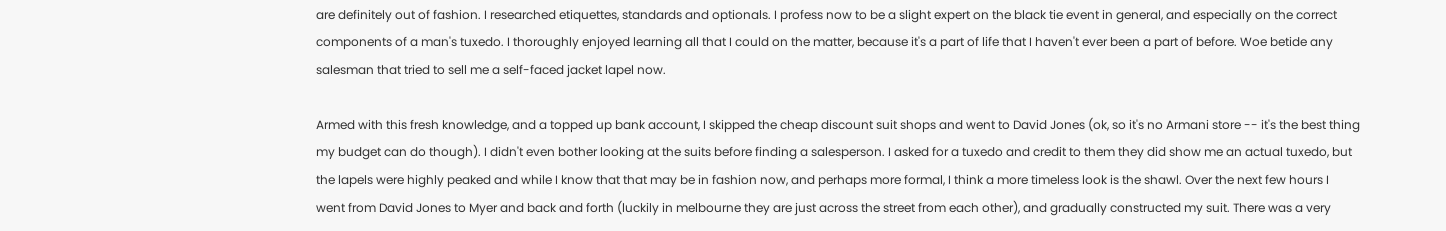are definitely out of fashion. I researched etiquettes, standards and optionals. I profess now to be a slight expert on the black tie event in general, and especially on the correct components of a man's tuxedo. I thoroughly enjoyed learning all that I could on the matter, because it's a part of life that I haven't ever been a part of before. Woe betide any salesman that tried to sell me a self-faced jacket lapel now.

Armed with this fresh knowledge, and a topped up bank account, I skipped the cheap discount suit shops and went to David Jones (ok, so it's no Armani store -- it's the best thing my budget can do though). I didn't even bother looking at the suits before finding a salesperson. I asked for a tuxedo and credit to them they did show me an actual tuxedo, but the lapels were highly peaked and while I know that that may be in fashion now, and perhaps more formal, I think a more timeless look is the shawl. Over the next few hours I went from David Jones to Myer and back and forth (luckily in melbourne they are just across the street from each other), and gradually constructed my suit. There was a very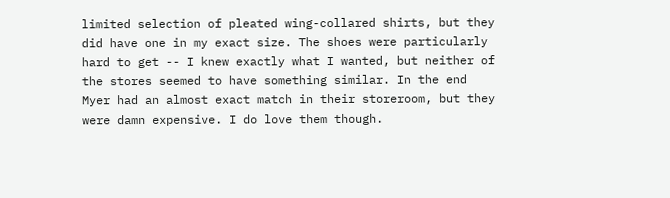limited selection of pleated wing-collared shirts, but they did have one in my exact size. The shoes were particularly hard to get -- I knew exactly what I wanted, but neither of the stores seemed to have something similar. In the end Myer had an almost exact match in their storeroom, but they were damn expensive. I do love them though.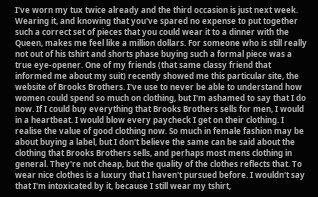I've worn my tux twice already and the third occasion is just next week. Wearing it, and knowing that you've spared no expense to put together such a correct set of pieces that you could wear it to a dinner with the Queen, makes me feel like a million dollars. For someone who is still really not out of his tshirt and shorts phase buying such a formal piece was a true eye-opener. One of my friends (that same classy friend that informed me about my suit) recently showed me this particular site, the website of Brooks Brothers. I've use to never be able to understand how women could spend so much on clothing, but I'm ashamed to say that I do now. If I could buy everything that Brooks Brothers sells for men, I would in a heartbeat. I would blow every paycheck I get on their clothing. I realise the value of good clothing now. So much in female fashion may be about buying a label, but I don't believe the same can be said about the clothing that Brooks Brothers sells, and perhaps most mens clothing in general. They're not cheap, but the quality of the clothes reflects that. To wear nice clothes is a luxury that I haven't pursued before. I wouldn't say that I'm intoxicated by it, because I still wear my tshirt,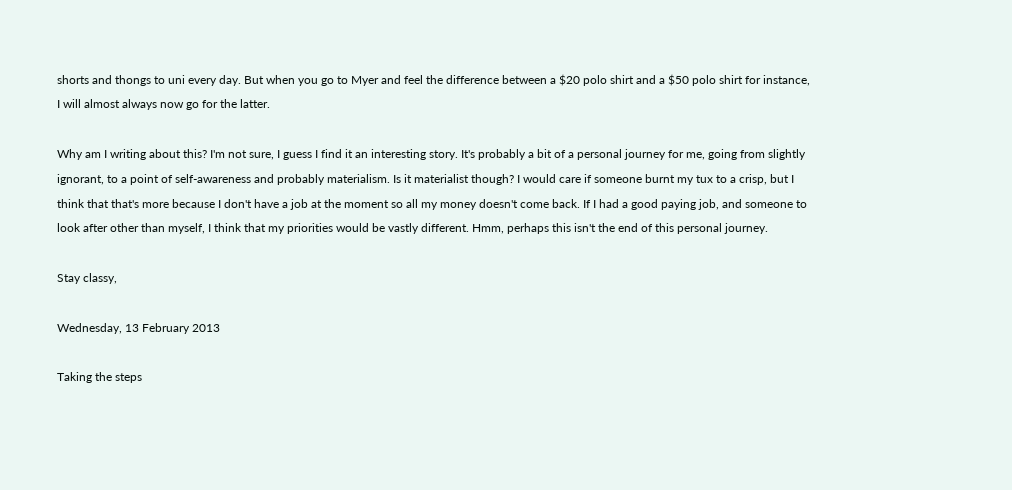shorts and thongs to uni every day. But when you go to Myer and feel the difference between a $20 polo shirt and a $50 polo shirt for instance, I will almost always now go for the latter.

Why am I writing about this? I'm not sure, I guess I find it an interesting story. It's probably a bit of a personal journey for me, going from slightly ignorant, to a point of self-awareness and probably materialism. Is it materialist though? I would care if someone burnt my tux to a crisp, but I think that that's more because I don't have a job at the moment so all my money doesn't come back. If I had a good paying job, and someone to look after other than myself, I think that my priorities would be vastly different. Hmm, perhaps this isn't the end of this personal journey.

Stay classy,

Wednesday, 13 February 2013

Taking the steps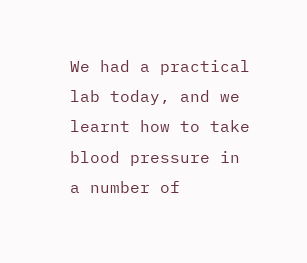We had a practical lab today, and we learnt how to take blood pressure in a number of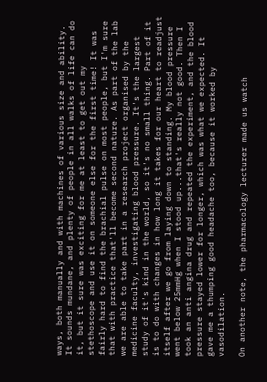ways, both manually and with machines of various size and ability. It sounds mundane, and plenty of people in all walks of life can do it, but it sure was exciting for me at least to get out my stethoscope and use it on someone else for the first time! It was fairly hard to find the brachial pulse on most people, but I'm sure that with practice that'll become second nature. As part of the lab we are able to take part in a research project organised by the medicine faculty, investigating blood pressure. It's the largest study of it's kind in the world, so it's no small thing. Part of it is to do with changes in how long it takes for our heart to readjust itself after we go from laying down to standing. My blood pressure went below 25mmHg when I stood up...that's really not good. Then I took an anti angina drug and repeated the experiment, and the blood pressure stayed lower for longer, which was what we expected. It gave me a thumping good headache too, because it worked by vasodilation.

On another note, the pharmacology lecturer made us watch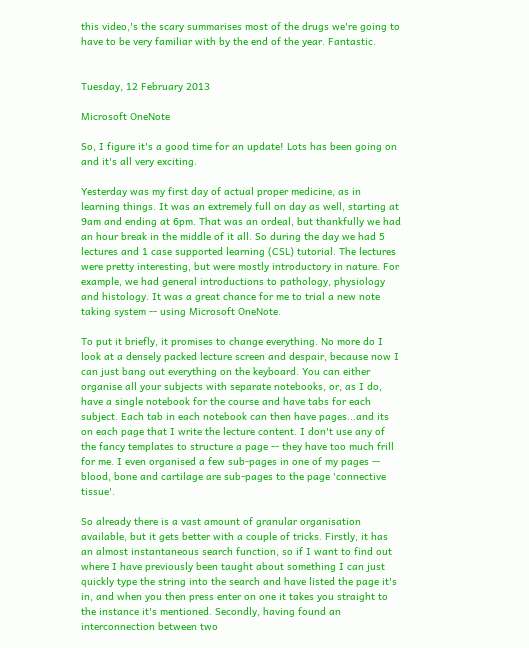this video,'s the scary summarises most of the drugs we're going to have to be very familiar with by the end of the year. Fantastic.


Tuesday, 12 February 2013

Microsoft OneNote

So, I figure it's a good time for an update! Lots has been going on and it's all very exciting.

Yesterday was my first day of actual proper medicine, as in learning things. It was an extremely full on day as well, starting at 9am and ending at 6pm. That was an ordeal, but thankfully we had an hour break in the middle of it all. So during the day we had 5 lectures and 1 case supported learning (CSL) tutorial. The lectures were pretty interesting, but were mostly introductory in nature. For example, we had general introductions to pathology, physiology and histology. It was a great chance for me to trial a new note taking system -- using Microsoft OneNote.

To put it briefly, it promises to change everything. No more do I look at a densely packed lecture screen and despair, because now I can just bang out everything on the keyboard. You can either organise all your subjects with separate notebooks, or, as I do, have a single notebook for the course and have tabs for each subject. Each tab in each notebook can then have pages...and its on each page that I write the lecture content. I don't use any of the fancy templates to structure a page -- they have too much frill for me. I even organised a few sub-pages in one of my pages -- blood, bone and cartilage are sub-pages to the page 'connective tissue'.

So already there is a vast amount of granular organisation available, but it gets better with a couple of tricks. Firstly, it has an almost instantaneous search function, so if I want to find out where I have previously been taught about something I can just quickly type the string into the search and have listed the page it's in, and when you then press enter on one it takes you straight to the instance it's mentioned. Secondly, having found an interconnection between two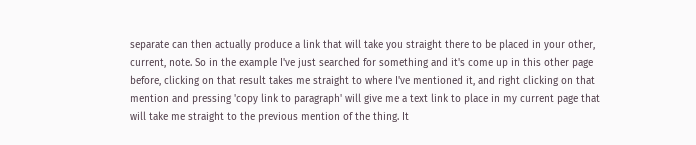separate can then actually produce a link that will take you straight there to be placed in your other, current, note. So in the example I've just searched for something and it's come up in this other page before, clicking on that result takes me straight to where I've mentioned it, and right clicking on that mention and pressing 'copy link to paragraph' will give me a text link to place in my current page that will take me straight to the previous mention of the thing. It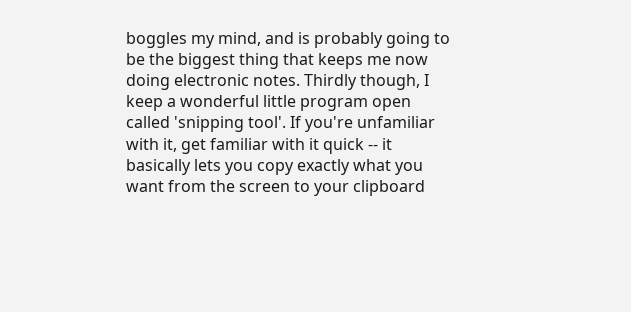boggles my mind, and is probably going to be the biggest thing that keeps me now doing electronic notes. Thirdly though, I keep a wonderful little program open called 'snipping tool'. If you're unfamiliar with it, get familiar with it quick -- it basically lets you copy exactly what you want from the screen to your clipboard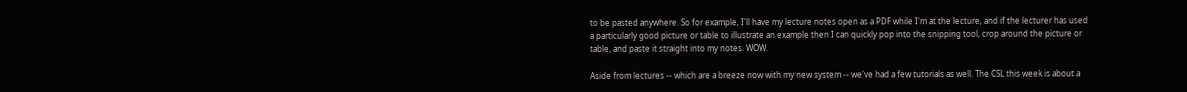to be pasted anywhere. So for example, I'll have my lecture notes open as a PDF while I'm at the lecture, and if the lecturer has used a particularly good picture or table to illustrate an example then I can quickly pop into the snipping tool, crop around the picture or table, and paste it straight into my notes. WOW.

Aside from lectures -- which are a breeze now with my new system -- we've had a few tutorials as well. The CSL this week is about a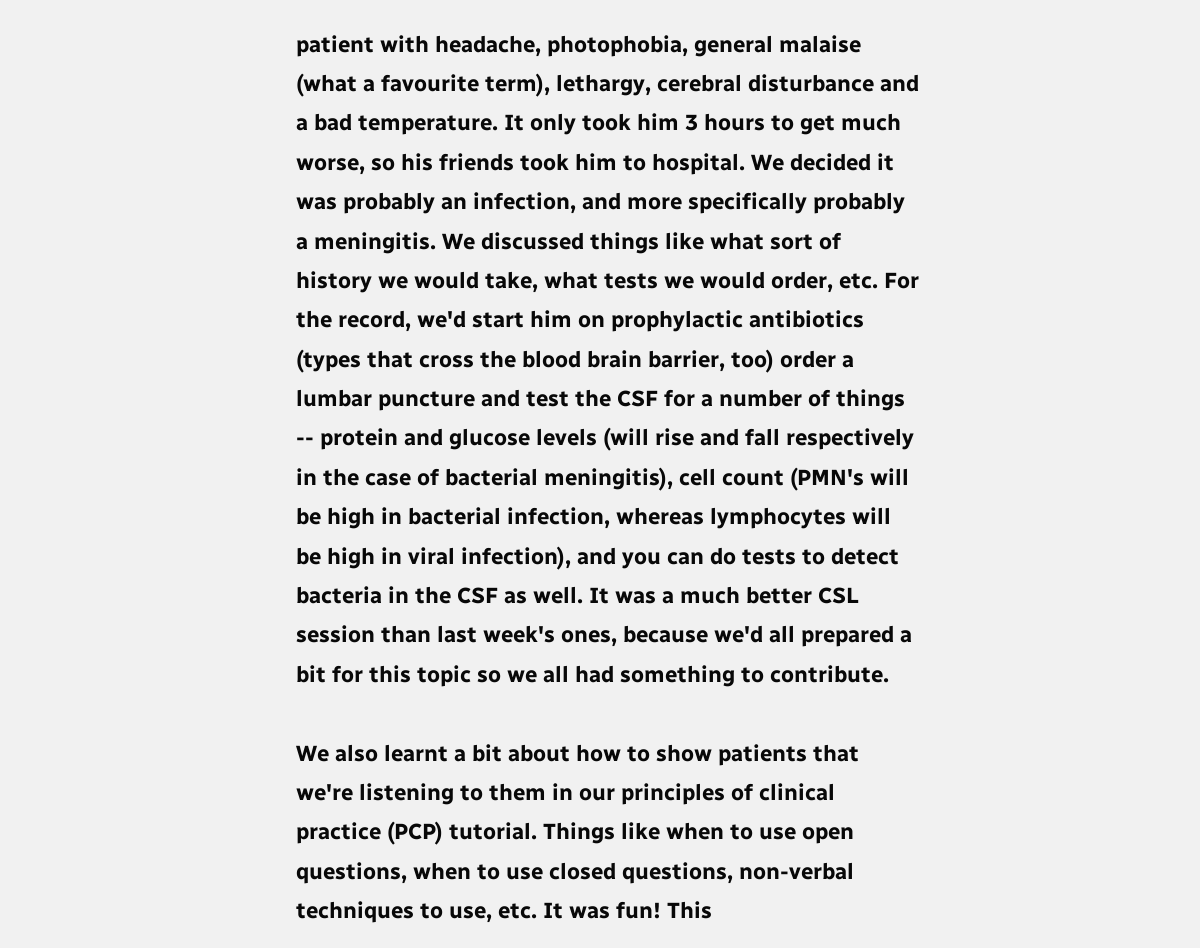patient with headache, photophobia, general malaise (what a favourite term), lethargy, cerebral disturbance and a bad temperature. It only took him 3 hours to get much worse, so his friends took him to hospital. We decided it was probably an infection, and more specifically probably a meningitis. We discussed things like what sort of history we would take, what tests we would order, etc. For the record, we'd start him on prophylactic antibiotics (types that cross the blood brain barrier, too) order a lumbar puncture and test the CSF for a number of things -- protein and glucose levels (will rise and fall respectively in the case of bacterial meningitis), cell count (PMN's will be high in bacterial infection, whereas lymphocytes will be high in viral infection), and you can do tests to detect bacteria in the CSF as well. It was a much better CSL session than last week's ones, because we'd all prepared a bit for this topic so we all had something to contribute.

We also learnt a bit about how to show patients that we're listening to them in our principles of clinical practice (PCP) tutorial. Things like when to use open questions, when to use closed questions, non-verbal techniques to use, etc. It was fun! This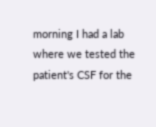morning I had a lab where we tested the patient's CSF for the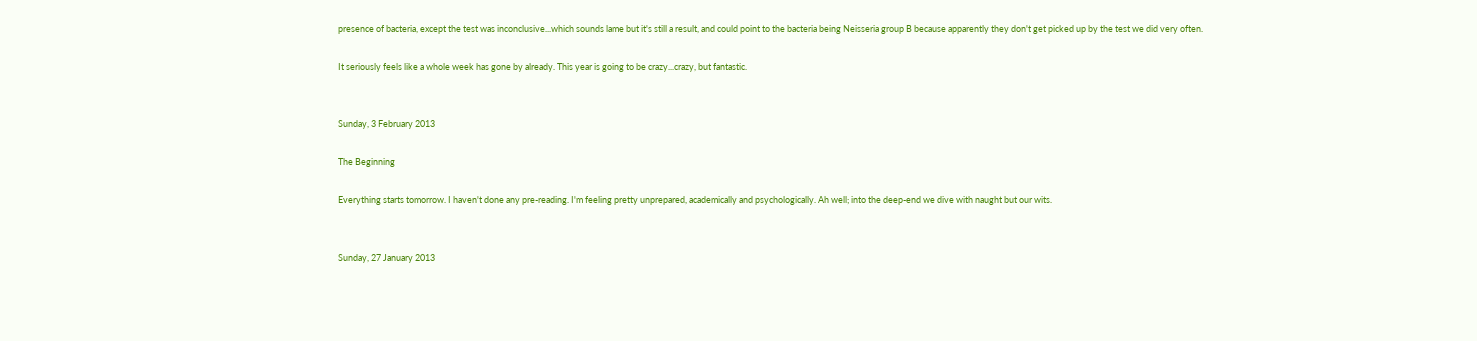presence of bacteria, except the test was inconclusive...which sounds lame but it's still a result, and could point to the bacteria being Neisseria group B because apparently they don't get picked up by the test we did very often.

It seriously feels like a whole week has gone by already. This year is going to be crazy...crazy, but fantastic.


Sunday, 3 February 2013

The Beginning

Everything starts tomorrow. I haven't done any pre-reading. I'm feeling pretty unprepared, academically and psychologically. Ah well; into the deep-end we dive with naught but our wits.


Sunday, 27 January 2013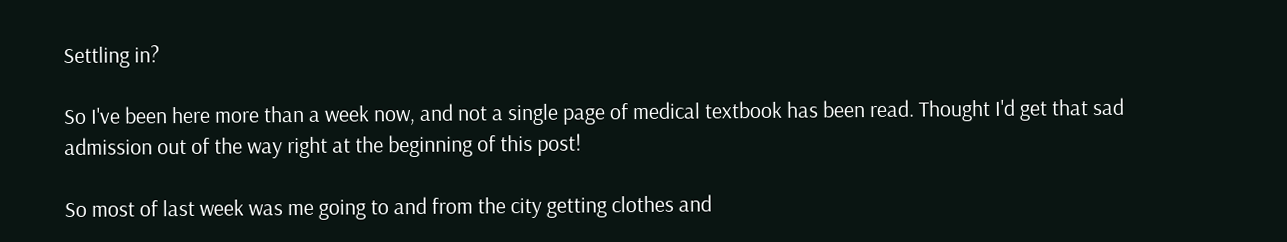Settling in?

So I've been here more than a week now, and not a single page of medical textbook has been read. Thought I'd get that sad admission out of the way right at the beginning of this post!

So most of last week was me going to and from the city getting clothes and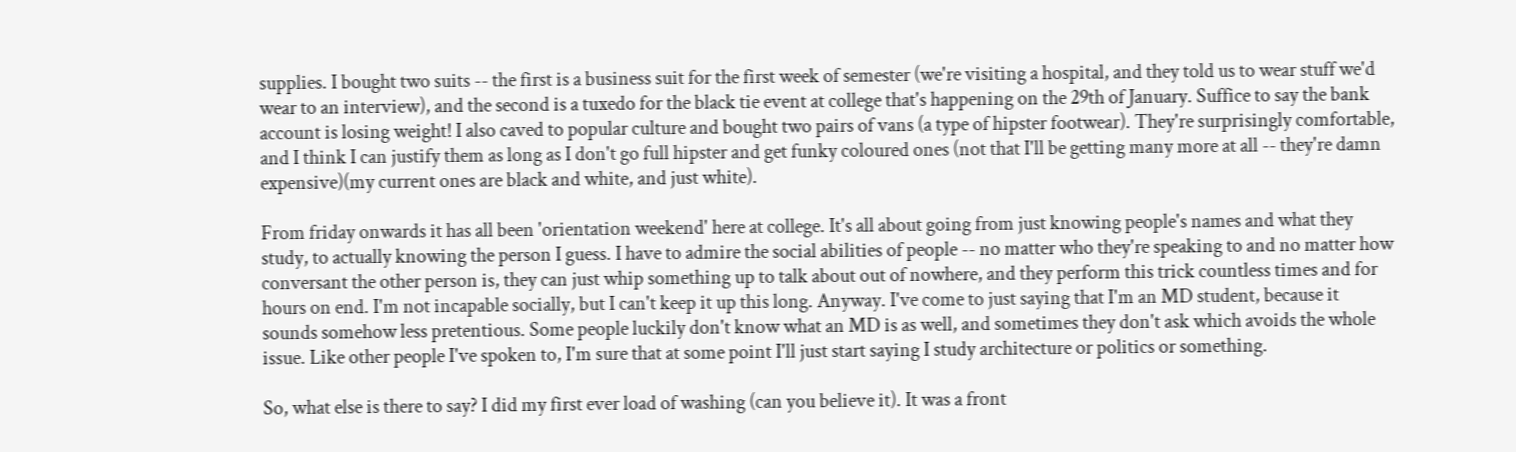supplies. I bought two suits -- the first is a business suit for the first week of semester (we're visiting a hospital, and they told us to wear stuff we'd wear to an interview), and the second is a tuxedo for the black tie event at college that's happening on the 29th of January. Suffice to say the bank account is losing weight! I also caved to popular culture and bought two pairs of vans (a type of hipster footwear). They're surprisingly comfortable, and I think I can justify them as long as I don't go full hipster and get funky coloured ones (not that I'll be getting many more at all -- they're damn expensive)(my current ones are black and white, and just white).

From friday onwards it has all been 'orientation weekend' here at college. It's all about going from just knowing people's names and what they study, to actually knowing the person I guess. I have to admire the social abilities of people -- no matter who they're speaking to and no matter how conversant the other person is, they can just whip something up to talk about out of nowhere, and they perform this trick countless times and for hours on end. I'm not incapable socially, but I can't keep it up this long. Anyway. I've come to just saying that I'm an MD student, because it sounds somehow less pretentious. Some people luckily don't know what an MD is as well, and sometimes they don't ask which avoids the whole issue. Like other people I've spoken to, I'm sure that at some point I'll just start saying I study architecture or politics or something.

So, what else is there to say? I did my first ever load of washing (can you believe it). It was a front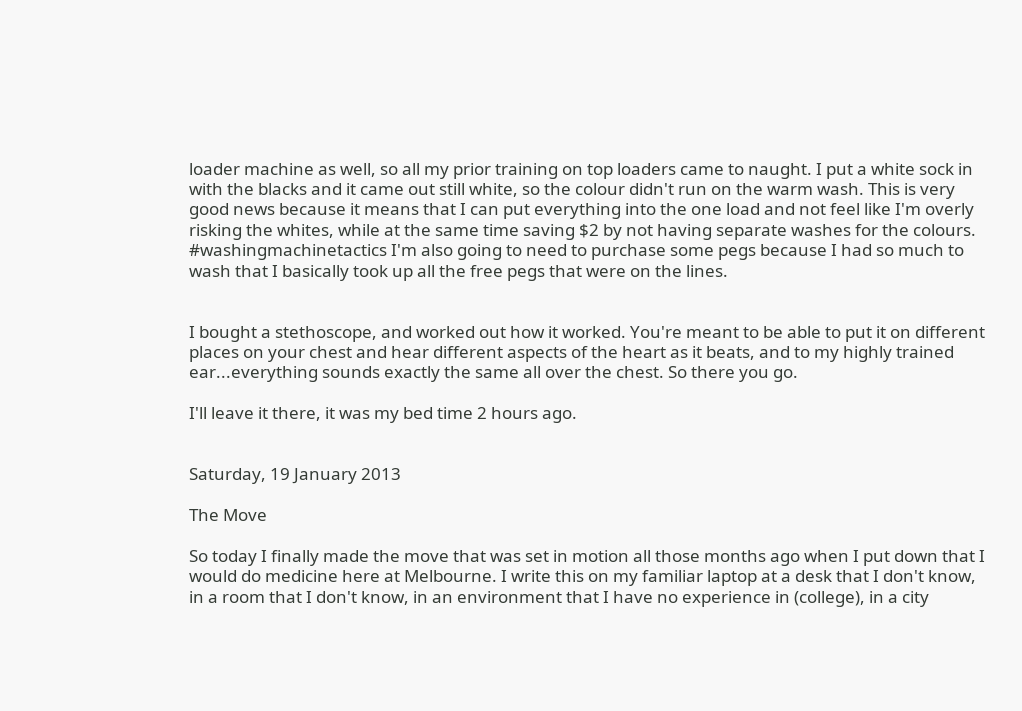loader machine as well, so all my prior training on top loaders came to naught. I put a white sock in with the blacks and it came out still white, so the colour didn't run on the warm wash. This is very good news because it means that I can put everything into the one load and not feel like I'm overly risking the whites, while at the same time saving $2 by not having separate washes for the colours. #washingmachinetactics I'm also going to need to purchase some pegs because I had so much to wash that I basically took up all the free pegs that were on the lines.


I bought a stethoscope, and worked out how it worked. You're meant to be able to put it on different places on your chest and hear different aspects of the heart as it beats, and to my highly trained ear...everything sounds exactly the same all over the chest. So there you go.

I'll leave it there, it was my bed time 2 hours ago.


Saturday, 19 January 2013

The Move

So today I finally made the move that was set in motion all those months ago when I put down that I would do medicine here at Melbourne. I write this on my familiar laptop at a desk that I don't know, in a room that I don't know, in an environment that I have no experience in (college), in a city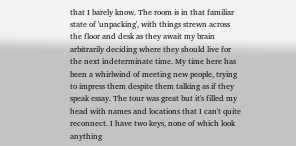that I barely know. The room is in that familiar state of 'unpacking', with things strewn across the floor and desk as they await my brain arbitrarily deciding where they should live for the next indeterminate time. My time here has been a whirlwind of meeting new people, trying to impress them despite them talking as if they speak essay. The tour was great but it's filled my head with names and locations that I can't quite reconnect. I have two keys, none of which look anything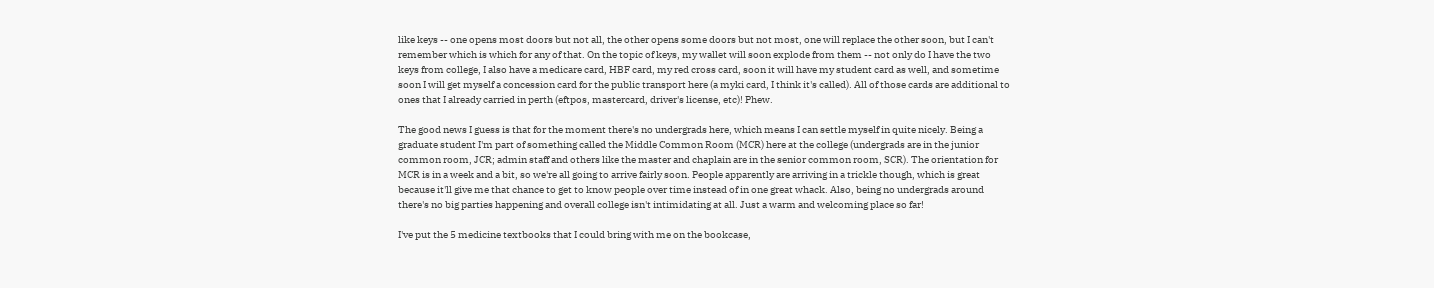like keys -- one opens most doors but not all, the other opens some doors but not most, one will replace the other soon, but I can't remember which is which for any of that. On the topic of keys, my wallet will soon explode from them -- not only do I have the two keys from college, I also have a medicare card, HBF card, my red cross card, soon it will have my student card as well, and sometime soon I will get myself a concession card for the public transport here (a myki card, I think it's called). All of those cards are additional to ones that I already carried in perth (eftpos, mastercard, driver's license, etc)! Phew.

The good news I guess is that for the moment there's no undergrads here, which means I can settle myself in quite nicely. Being a graduate student I'm part of something called the Middle Common Room (MCR) here at the college (undergrads are in the junior common room, JCR; admin staff and others like the master and chaplain are in the senior common room, SCR). The orientation for MCR is in a week and a bit, so we're all going to arrive fairly soon. People apparently are arriving in a trickle though, which is great because it'll give me that chance to get to know people over time instead of in one great whack. Also, being no undergrads around there's no big parties happening and overall college isn't intimidating at all. Just a warm and welcoming place so far!

I've put the 5 medicine textbooks that I could bring with me on the bookcase,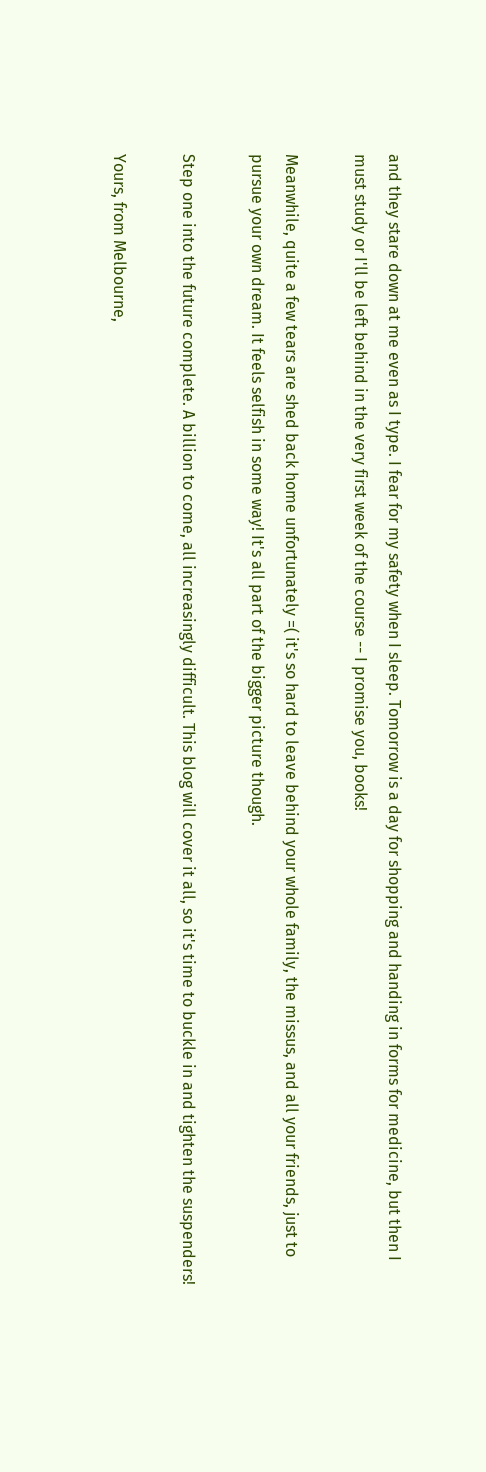and they stare down at me even as I type. I fear for my safety when I sleep. Tomorrow is a day for shopping and handing in forms for medicine, but then I must study or I'll be left behind in the very first week of the course -- I promise you, books!

Meanwhile, quite a few tears are shed back home unfortunately =( it's so hard to leave behind your whole family, the missus, and all your friends, just to pursue your own dream. It feels selfish in some way! It's all part of the bigger picture though.

Step one into the future complete. A billion to come, all increasingly difficult. This blog will cover it all, so it's time to buckle in and tighten the suspenders!

Yours, from Melbourne,